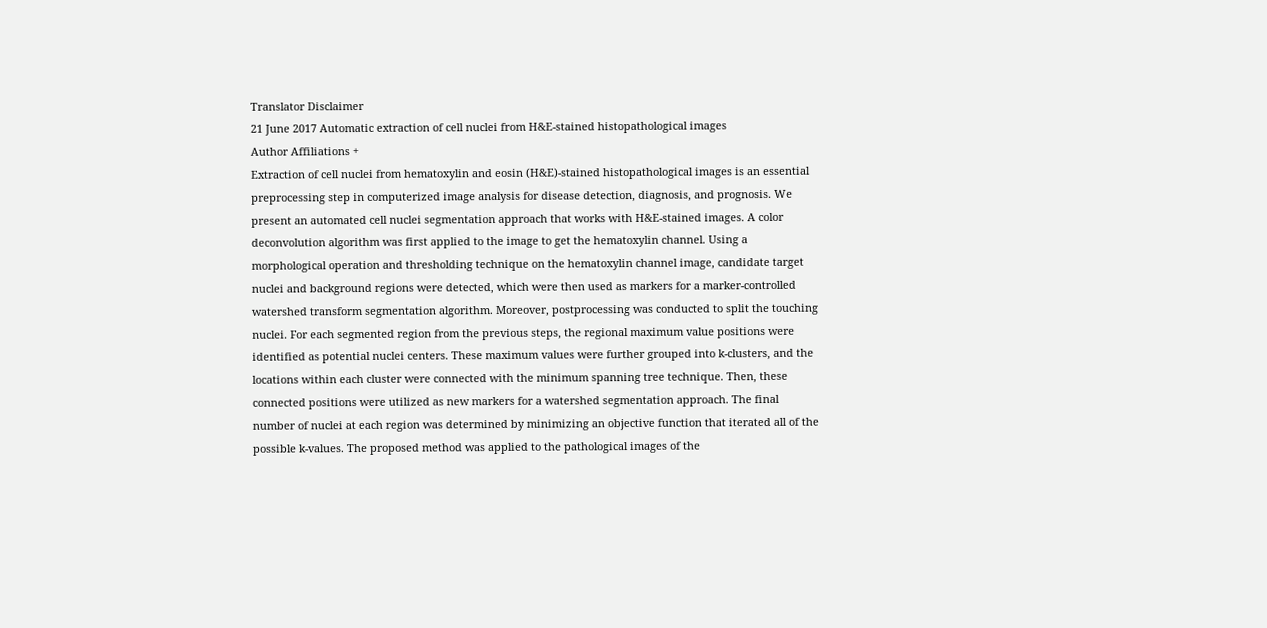Translator Disclaimer
21 June 2017 Automatic extraction of cell nuclei from H&E-stained histopathological images
Author Affiliations +
Extraction of cell nuclei from hematoxylin and eosin (H&E)-stained histopathological images is an essential preprocessing step in computerized image analysis for disease detection, diagnosis, and prognosis. We present an automated cell nuclei segmentation approach that works with H&E-stained images. A color deconvolution algorithm was first applied to the image to get the hematoxylin channel. Using a morphological operation and thresholding technique on the hematoxylin channel image, candidate target nuclei and background regions were detected, which were then used as markers for a marker-controlled watershed transform segmentation algorithm. Moreover, postprocessing was conducted to split the touching nuclei. For each segmented region from the previous steps, the regional maximum value positions were identified as potential nuclei centers. These maximum values were further grouped into k-clusters, and the locations within each cluster were connected with the minimum spanning tree technique. Then, these connected positions were utilized as new markers for a watershed segmentation approach. The final number of nuclei at each region was determined by minimizing an objective function that iterated all of the possible k-values. The proposed method was applied to the pathological images of the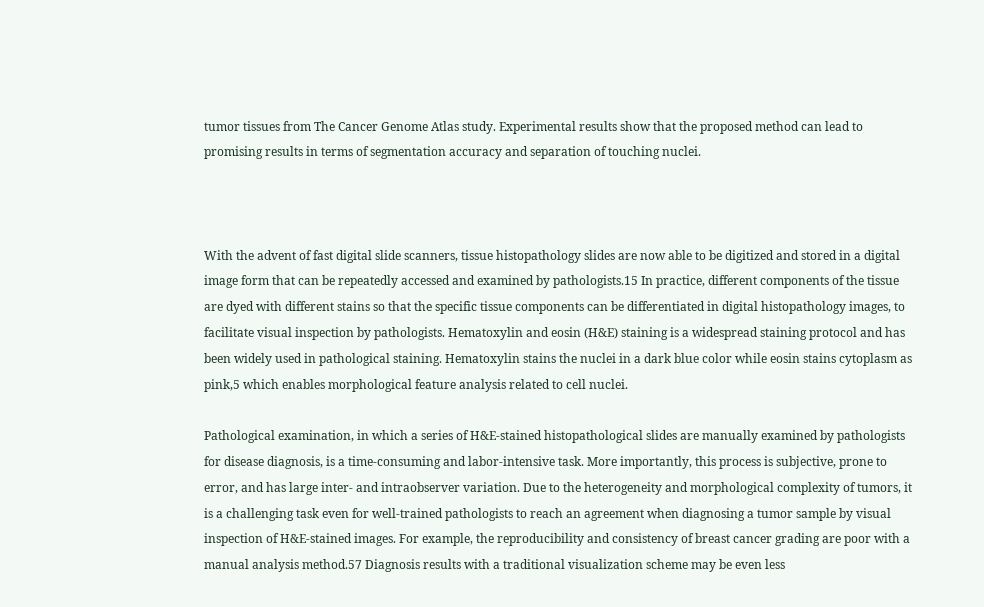tumor tissues from The Cancer Genome Atlas study. Experimental results show that the proposed method can lead to promising results in terms of segmentation accuracy and separation of touching nuclei.



With the advent of fast digital slide scanners, tissue histopathology slides are now able to be digitized and stored in a digital image form that can be repeatedly accessed and examined by pathologists.15 In practice, different components of the tissue are dyed with different stains so that the specific tissue components can be differentiated in digital histopathology images, to facilitate visual inspection by pathologists. Hematoxylin and eosin (H&E) staining is a widespread staining protocol and has been widely used in pathological staining. Hematoxylin stains the nuclei in a dark blue color while eosin stains cytoplasm as pink,5 which enables morphological feature analysis related to cell nuclei.

Pathological examination, in which a series of H&E-stained histopathological slides are manually examined by pathologists for disease diagnosis, is a time-consuming and labor-intensive task. More importantly, this process is subjective, prone to error, and has large inter- and intraobserver variation. Due to the heterogeneity and morphological complexity of tumors, it is a challenging task even for well-trained pathologists to reach an agreement when diagnosing a tumor sample by visual inspection of H&E-stained images. For example, the reproducibility and consistency of breast cancer grading are poor with a manual analysis method.57 Diagnosis results with a traditional visualization scheme may be even less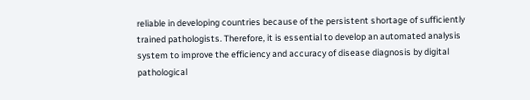reliable in developing countries because of the persistent shortage of sufficiently trained pathologists. Therefore, it is essential to develop an automated analysis system to improve the efficiency and accuracy of disease diagnosis by digital pathological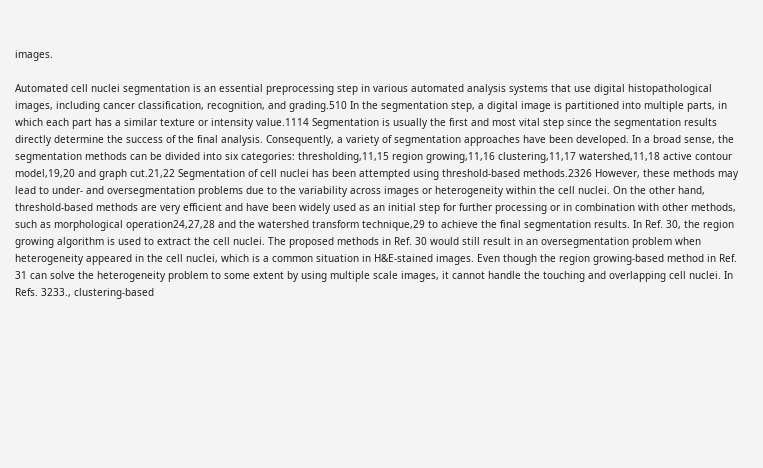images.

Automated cell nuclei segmentation is an essential preprocessing step in various automated analysis systems that use digital histopathological images, including cancer classification, recognition, and grading.510 In the segmentation step, a digital image is partitioned into multiple parts, in which each part has a similar texture or intensity value.1114 Segmentation is usually the first and most vital step since the segmentation results directly determine the success of the final analysis. Consequently, a variety of segmentation approaches have been developed. In a broad sense, the segmentation methods can be divided into six categories: thresholding,11,15 region growing,11,16 clustering,11,17 watershed,11,18 active contour model,19,20 and graph cut.21,22 Segmentation of cell nuclei has been attempted using threshold-based methods.2326 However, these methods may lead to under- and oversegmentation problems due to the variability across images or heterogeneity within the cell nuclei. On the other hand, threshold-based methods are very efficient and have been widely used as an initial step for further processing or in combination with other methods, such as morphological operation24,27,28 and the watershed transform technique,29 to achieve the final segmentation results. In Ref. 30, the region growing algorithm is used to extract the cell nuclei. The proposed methods in Ref. 30 would still result in an oversegmentation problem when heterogeneity appeared in the cell nuclei, which is a common situation in H&E-stained images. Even though the region growing-based method in Ref. 31 can solve the heterogeneity problem to some extent by using multiple scale images, it cannot handle the touching and overlapping cell nuclei. In Refs. 3233., clustering-based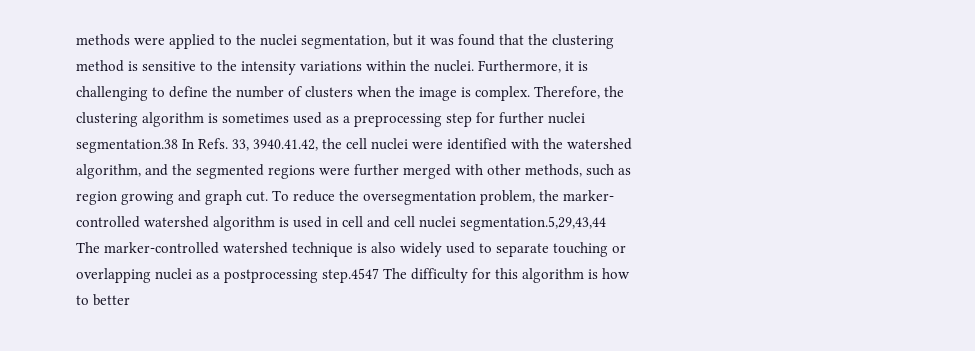methods were applied to the nuclei segmentation, but it was found that the clustering method is sensitive to the intensity variations within the nuclei. Furthermore, it is challenging to define the number of clusters when the image is complex. Therefore, the clustering algorithm is sometimes used as a preprocessing step for further nuclei segmentation.38 In Refs. 33, 3940.41.42, the cell nuclei were identified with the watershed algorithm, and the segmented regions were further merged with other methods, such as region growing and graph cut. To reduce the oversegmentation problem, the marker-controlled watershed algorithm is used in cell and cell nuclei segmentation.5,29,43,44 The marker-controlled watershed technique is also widely used to separate touching or overlapping nuclei as a postprocessing step.4547 The difficulty for this algorithm is how to better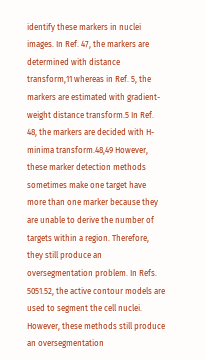identify these markers in nuclei images. In Ref. 47, the markers are determined with distance transform,11 whereas in Ref. 5, the markers are estimated with gradient-weight distance transform.5 In Ref. 48, the markers are decided with H-minima transform.48,49 However, these marker detection methods sometimes make one target have more than one marker because they are unable to derive the number of targets within a region. Therefore, they still produce an oversegmentation problem. In Refs. 5051.52, the active contour models are used to segment the cell nuclei. However, these methods still produce an oversegmentation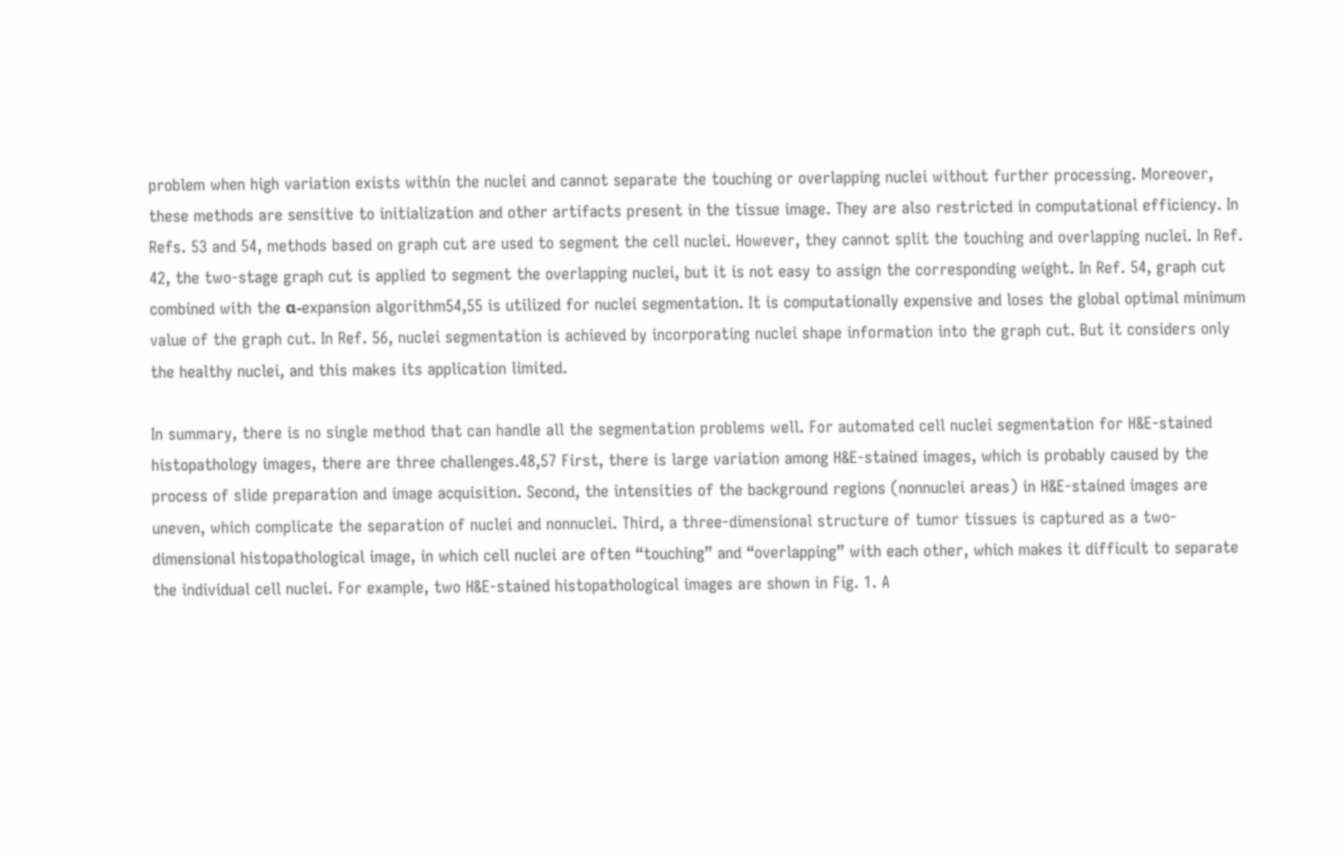problem when high variation exists within the nuclei and cannot separate the touching or overlapping nuclei without further processing. Moreover, these methods are sensitive to initialization and other artifacts present in the tissue image. They are also restricted in computational efficiency. In Refs. 53 and 54, methods based on graph cut are used to segment the cell nuclei. However, they cannot split the touching and overlapping nuclei. In Ref. 42, the two-stage graph cut is applied to segment the overlapping nuclei, but it is not easy to assign the corresponding weight. In Ref. 54, graph cut combined with the α-expansion algorithm54,55 is utilized for nuclei segmentation. It is computationally expensive and loses the global optimal minimum value of the graph cut. In Ref. 56, nuclei segmentation is achieved by incorporating nuclei shape information into the graph cut. But it considers only the healthy nuclei, and this makes its application limited.

In summary, there is no single method that can handle all the segmentation problems well. For automated cell nuclei segmentation for H&E-stained histopathology images, there are three challenges.48,57 First, there is large variation among H&E-stained images, which is probably caused by the process of slide preparation and image acquisition. Second, the intensities of the background regions (nonnuclei areas) in H&E-stained images are uneven, which complicate the separation of nuclei and nonnuclei. Third, a three-dimensional structure of tumor tissues is captured as a two-dimensional histopathological image, in which cell nuclei are often “touching” and “overlapping” with each other, which makes it difficult to separate the individual cell nuclei. For example, two H&E-stained histopathological images are shown in Fig. 1. A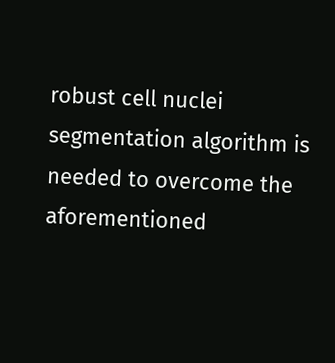robust cell nuclei segmentation algorithm is needed to overcome the aforementioned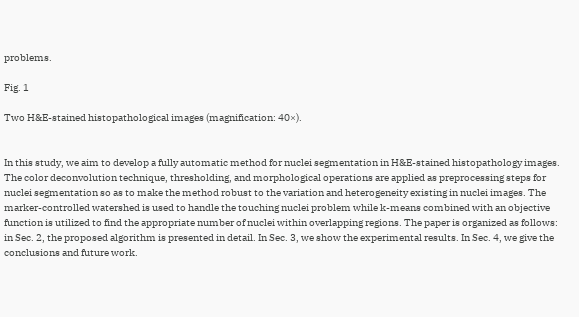problems.

Fig. 1

Two H&E-stained histopathological images (magnification: 40×).


In this study, we aim to develop a fully automatic method for nuclei segmentation in H&E-stained histopathology images. The color deconvolution technique, thresholding, and morphological operations are applied as preprocessing steps for nuclei segmentation so as to make the method robust to the variation and heterogeneity existing in nuclei images. The marker-controlled watershed is used to handle the touching nuclei problem while k-means combined with an objective function is utilized to find the appropriate number of nuclei within overlapping regions. The paper is organized as follows: in Sec. 2, the proposed algorithm is presented in detail. In Sec. 3, we show the experimental results. In Sec. 4, we give the conclusions and future work.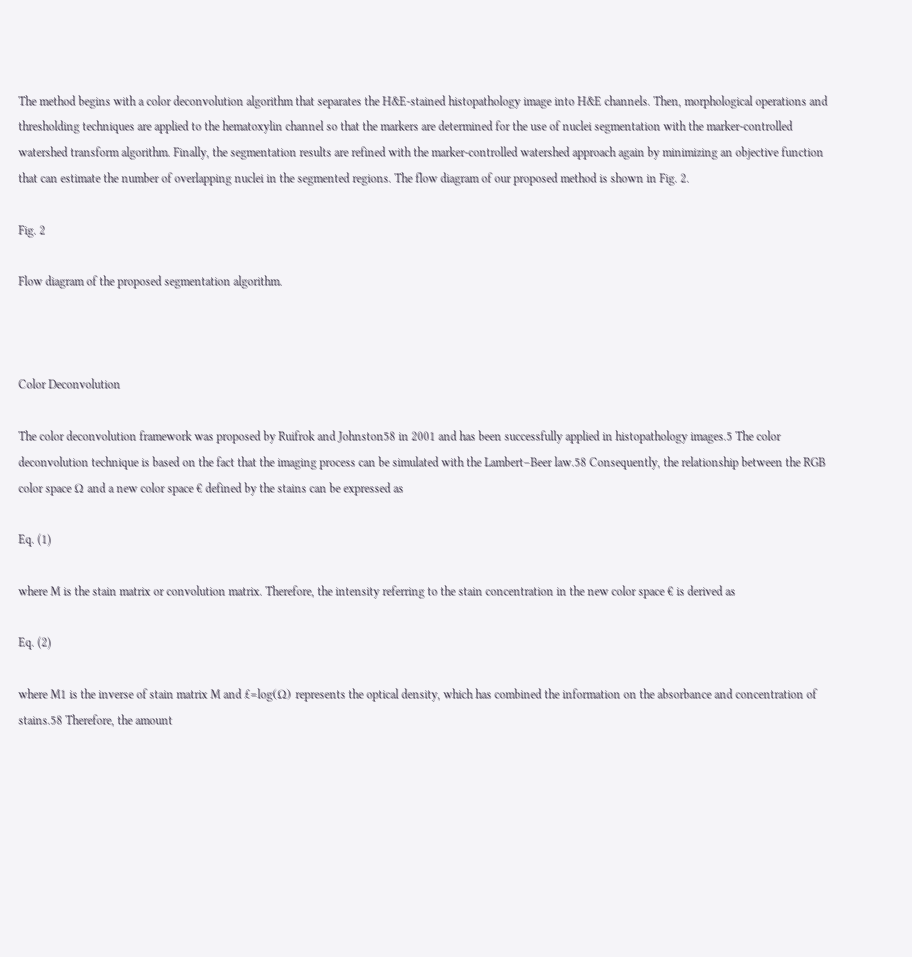The method begins with a color deconvolution algorithm that separates the H&E-stained histopathology image into H&E channels. Then, morphological operations and thresholding techniques are applied to the hematoxylin channel so that the markers are determined for the use of nuclei segmentation with the marker-controlled watershed transform algorithm. Finally, the segmentation results are refined with the marker-controlled watershed approach again by minimizing an objective function that can estimate the number of overlapping nuclei in the segmented regions. The flow diagram of our proposed method is shown in Fig. 2.

Fig. 2

Flow diagram of the proposed segmentation algorithm.



Color Deconvolution

The color deconvolution framework was proposed by Ruifrok and Johnston58 in 2001 and has been successfully applied in histopathology images.5 The color deconvolution technique is based on the fact that the imaging process can be simulated with the Lambert–Beer law.58 Consequently, the relationship between the RGB color space Ω and a new color space € defined by the stains can be expressed as

Eq. (1)

where M is the stain matrix or convolution matrix. Therefore, the intensity referring to the stain concentration in the new color space € is derived as

Eq. (2)

where M1 is the inverse of stain matrix M and £=log(Ω) represents the optical density, which has combined the information on the absorbance and concentration of stains.58 Therefore, the amount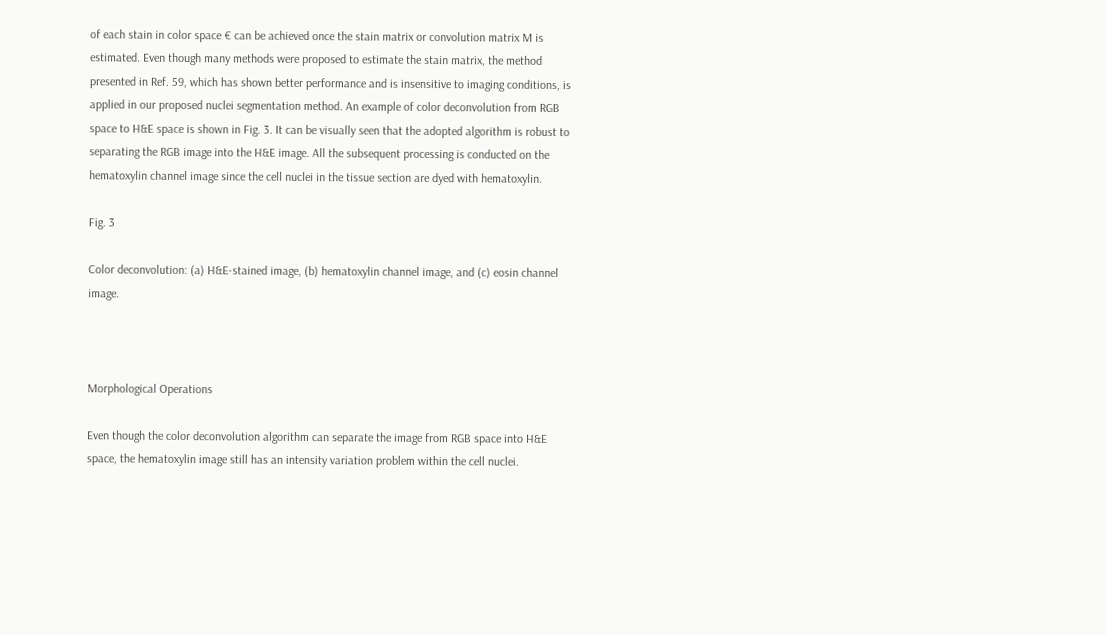of each stain in color space € can be achieved once the stain matrix or convolution matrix M is estimated. Even though many methods were proposed to estimate the stain matrix, the method presented in Ref. 59, which has shown better performance and is insensitive to imaging conditions, is applied in our proposed nuclei segmentation method. An example of color deconvolution from RGB space to H&E space is shown in Fig. 3. It can be visually seen that the adopted algorithm is robust to separating the RGB image into the H&E image. All the subsequent processing is conducted on the hematoxylin channel image since the cell nuclei in the tissue section are dyed with hematoxylin.

Fig. 3

Color deconvolution: (a) H&E-stained image, (b) hematoxylin channel image, and (c) eosin channel image.



Morphological Operations

Even though the color deconvolution algorithm can separate the image from RGB space into H&E space, the hematoxylin image still has an intensity variation problem within the cell nuclei.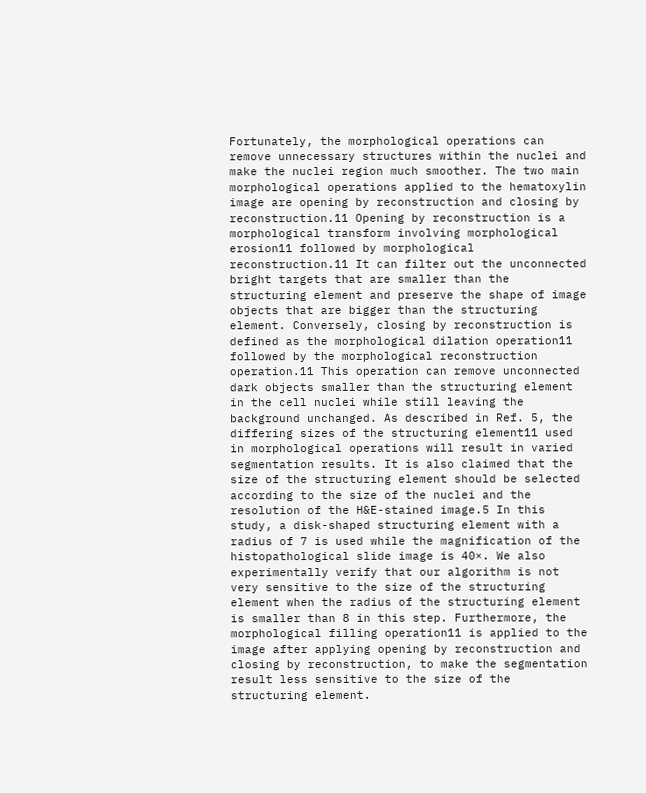Fortunately, the morphological operations can remove unnecessary structures within the nuclei and make the nuclei region much smoother. The two main morphological operations applied to the hematoxylin image are opening by reconstruction and closing by reconstruction.11 Opening by reconstruction is a morphological transform involving morphological erosion11 followed by morphological reconstruction.11 It can filter out the unconnected bright targets that are smaller than the structuring element and preserve the shape of image objects that are bigger than the structuring element. Conversely, closing by reconstruction is defined as the morphological dilation operation11 followed by the morphological reconstruction operation.11 This operation can remove unconnected dark objects smaller than the structuring element in the cell nuclei while still leaving the background unchanged. As described in Ref. 5, the differing sizes of the structuring element11 used in morphological operations will result in varied segmentation results. It is also claimed that the size of the structuring element should be selected according to the size of the nuclei and the resolution of the H&E-stained image.5 In this study, a disk-shaped structuring element with a radius of 7 is used while the magnification of the histopathological slide image is 40×. We also experimentally verify that our algorithm is not very sensitive to the size of the structuring element when the radius of the structuring element is smaller than 8 in this step. Furthermore, the morphological filling operation11 is applied to the image after applying opening by reconstruction and closing by reconstruction, to make the segmentation result less sensitive to the size of the structuring element.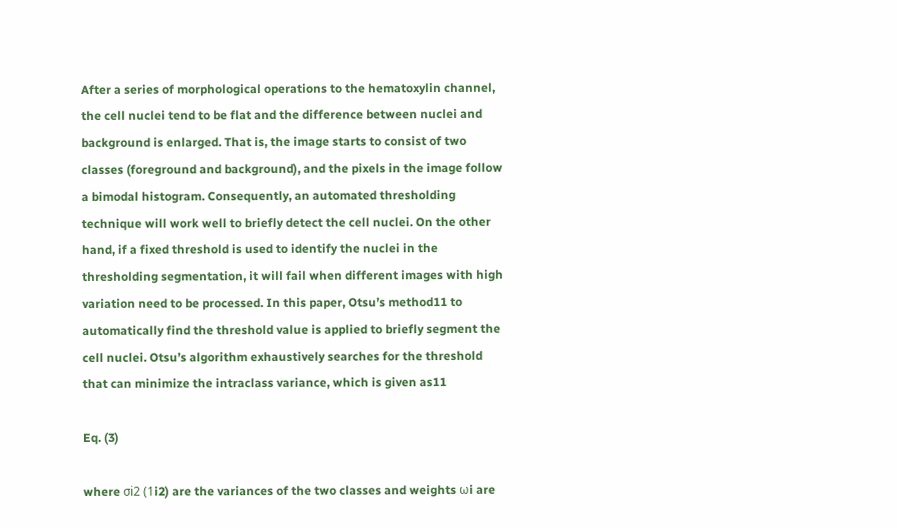After a series of morphological operations to the hematoxylin channel, the cell nuclei tend to be flat and the difference between nuclei and background is enlarged. That is, the image starts to consist of two classes (foreground and background), and the pixels in the image follow a bimodal histogram. Consequently, an automated thresholding technique will work well to briefly detect the cell nuclei. On the other hand, if a fixed threshold is used to identify the nuclei in the thresholding segmentation, it will fail when different images with high variation need to be processed. In this paper, Otsu’s method11 to automatically find the threshold value is applied to briefly segment the cell nuclei. Otsu’s algorithm exhaustively searches for the threshold that can minimize the intraclass variance, which is given as11

Eq. (3)

where σi2 (1i2) are the variances of the two classes and weights ωi are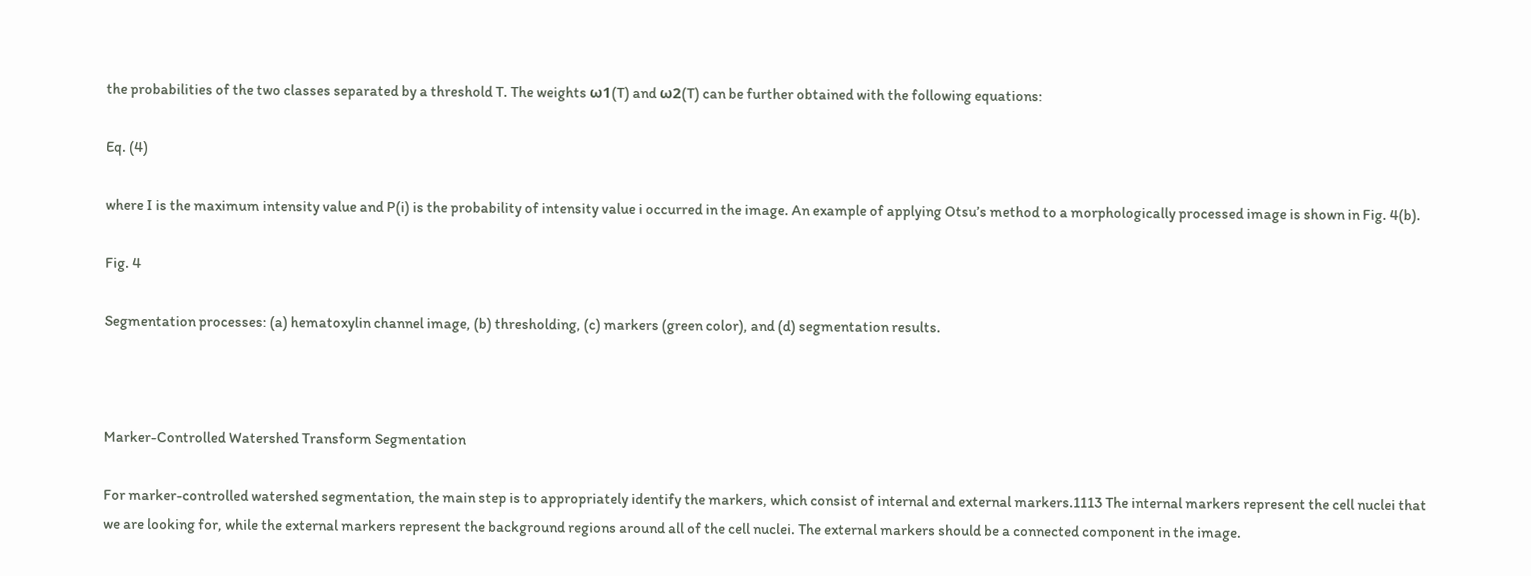the probabilities of the two classes separated by a threshold T. The weights ω1(T) and ω2(T) can be further obtained with the following equations:

Eq. (4)

where I is the maximum intensity value and P(i) is the probability of intensity value i occurred in the image. An example of applying Otsu’s method to a morphologically processed image is shown in Fig. 4(b).

Fig. 4

Segmentation processes: (a) hematoxylin channel image, (b) thresholding, (c) markers (green color), and (d) segmentation results.



Marker-Controlled Watershed Transform Segmentation

For marker-controlled watershed segmentation, the main step is to appropriately identify the markers, which consist of internal and external markers.1113 The internal markers represent the cell nuclei that we are looking for, while the external markers represent the background regions around all of the cell nuclei. The external markers should be a connected component in the image.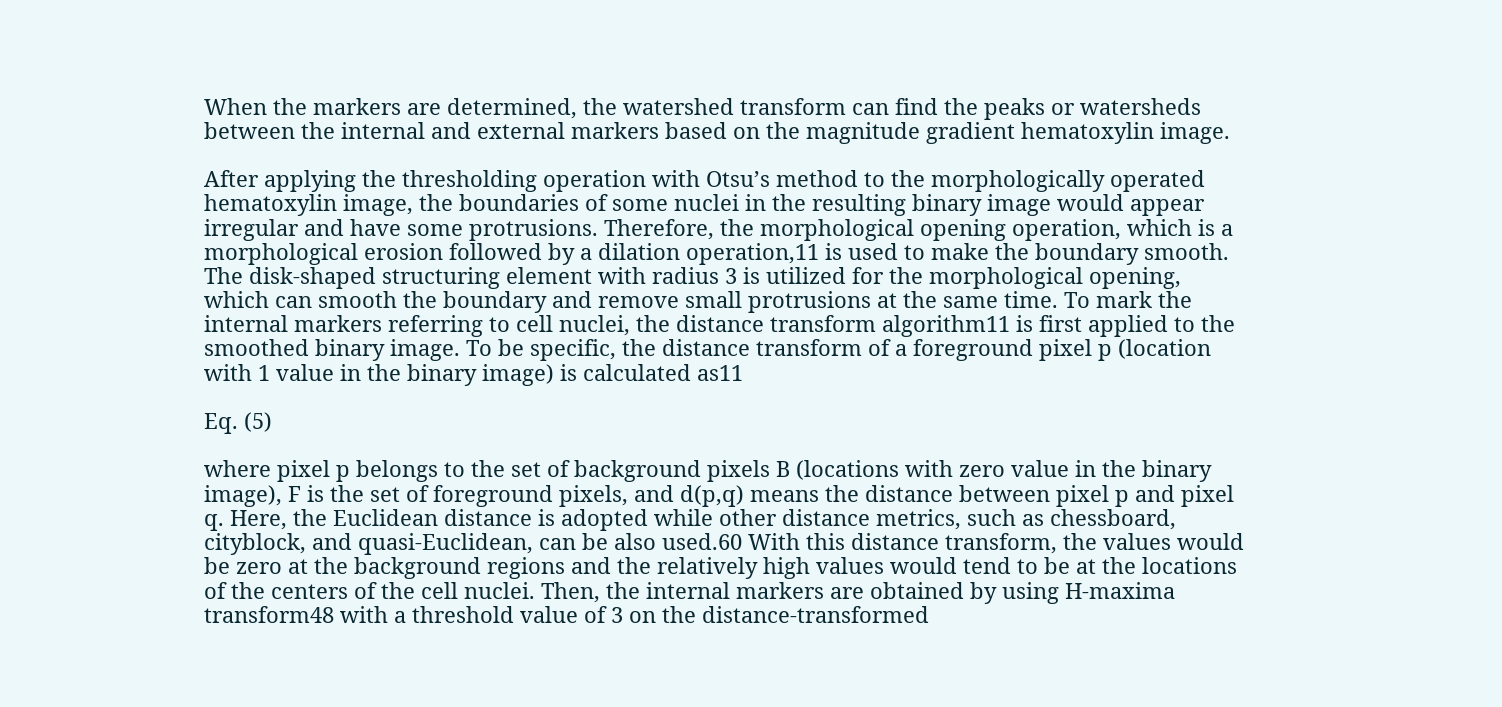When the markers are determined, the watershed transform can find the peaks or watersheds between the internal and external markers based on the magnitude gradient hematoxylin image.

After applying the thresholding operation with Otsu’s method to the morphologically operated hematoxylin image, the boundaries of some nuclei in the resulting binary image would appear irregular and have some protrusions. Therefore, the morphological opening operation, which is a morphological erosion followed by a dilation operation,11 is used to make the boundary smooth. The disk-shaped structuring element with radius 3 is utilized for the morphological opening, which can smooth the boundary and remove small protrusions at the same time. To mark the internal markers referring to cell nuclei, the distance transform algorithm11 is first applied to the smoothed binary image. To be specific, the distance transform of a foreground pixel p (location with 1 value in the binary image) is calculated as11

Eq. (5)

where pixel p belongs to the set of background pixels B (locations with zero value in the binary image), F is the set of foreground pixels, and d(p,q) means the distance between pixel p and pixel q. Here, the Euclidean distance is adopted while other distance metrics, such as chessboard, cityblock, and quasi-Euclidean, can be also used.60 With this distance transform, the values would be zero at the background regions and the relatively high values would tend to be at the locations of the centers of the cell nuclei. Then, the internal markers are obtained by using H-maxima transform48 with a threshold value of 3 on the distance-transformed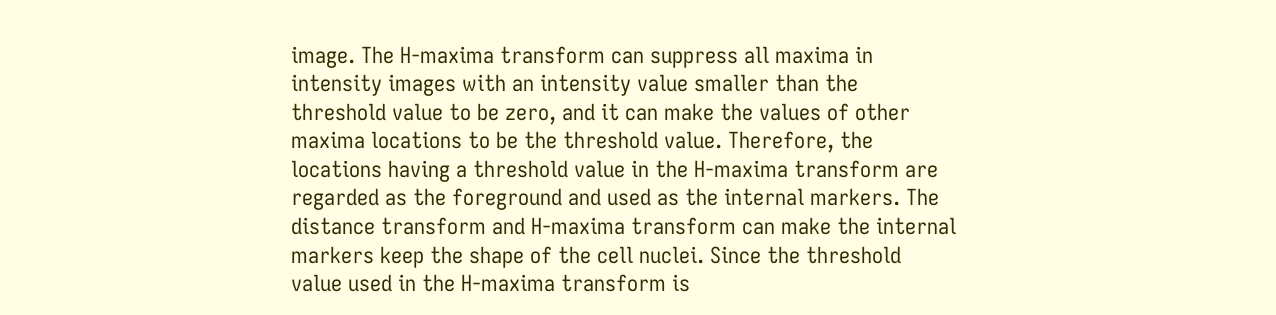image. The H-maxima transform can suppress all maxima in intensity images with an intensity value smaller than the threshold value to be zero, and it can make the values of other maxima locations to be the threshold value. Therefore, the locations having a threshold value in the H-maxima transform are regarded as the foreground and used as the internal markers. The distance transform and H-maxima transform can make the internal markers keep the shape of the cell nuclei. Since the threshold value used in the H-maxima transform is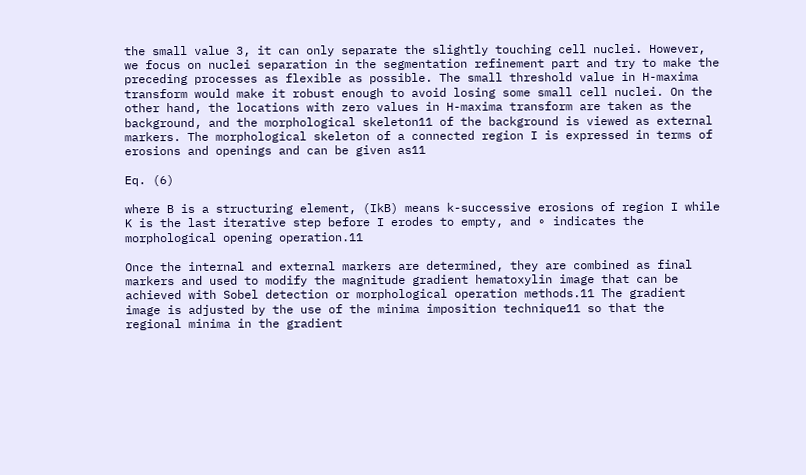the small value 3, it can only separate the slightly touching cell nuclei. However, we focus on nuclei separation in the segmentation refinement part and try to make the preceding processes as flexible as possible. The small threshold value in H-maxima transform would make it robust enough to avoid losing some small cell nuclei. On the other hand, the locations with zero values in H-maxima transform are taken as the background, and the morphological skeleton11 of the background is viewed as external markers. The morphological skeleton of a connected region I is expressed in terms of erosions and openings and can be given as11

Eq. (6)

where B is a structuring element, (IkB) means k-successive erosions of region I while K is the last iterative step before I erodes to empty, and ∘ indicates the morphological opening operation.11

Once the internal and external markers are determined, they are combined as final markers and used to modify the magnitude gradient hematoxylin image that can be achieved with Sobel detection or morphological operation methods.11 The gradient image is adjusted by the use of the minima imposition technique11 so that the regional minima in the gradient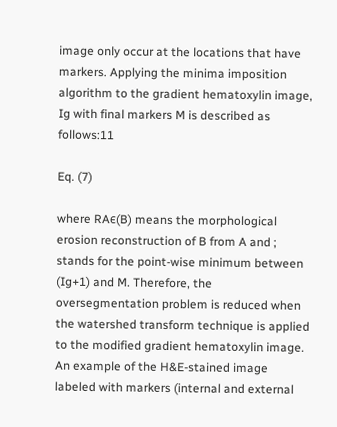image only occur at the locations that have markers. Applying the minima imposition algorithm to the gradient hematoxylin image, Ig with final markers M is described as follows:11

Eq. (7)

where RAϵ(B) means the morphological erosion reconstruction of B from A and ; stands for the point-wise minimum between (Ig+1) and M. Therefore, the oversegmentation problem is reduced when the watershed transform technique is applied to the modified gradient hematoxylin image. An example of the H&E-stained image labeled with markers (internal and external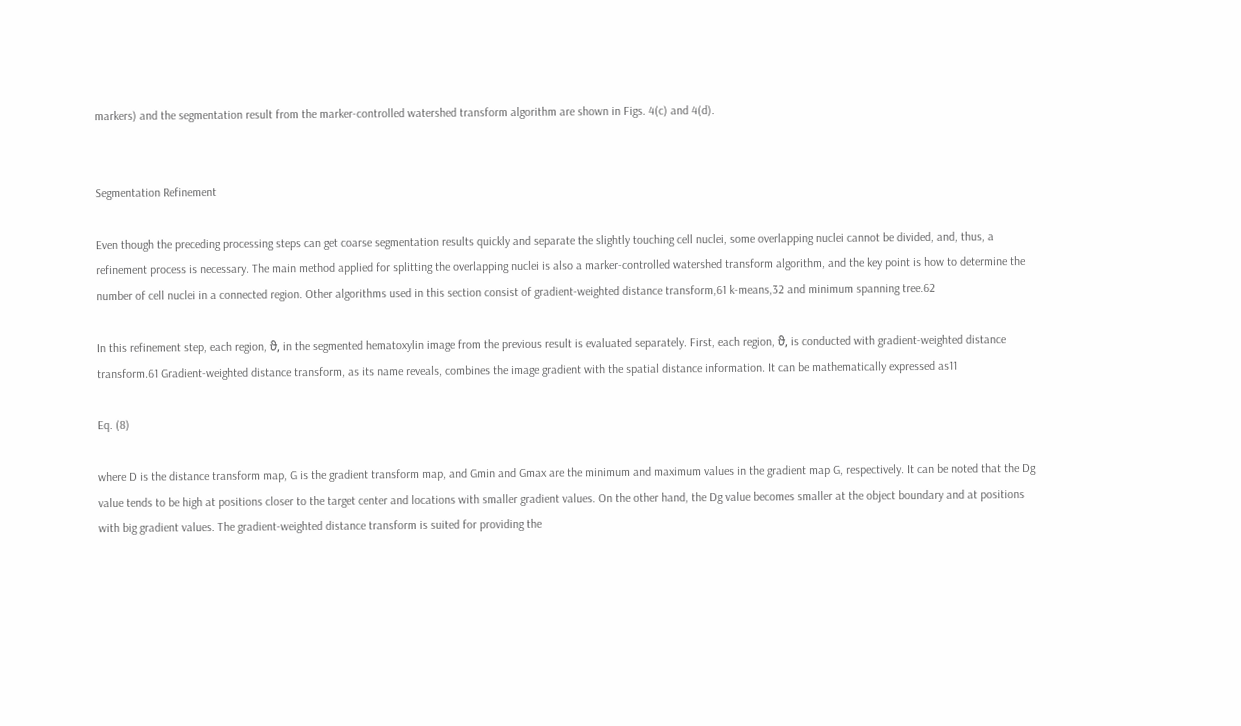markers) and the segmentation result from the marker-controlled watershed transform algorithm are shown in Figs. 4(c) and 4(d).


Segmentation Refinement

Even though the preceding processing steps can get coarse segmentation results quickly and separate the slightly touching cell nuclei, some overlapping nuclei cannot be divided, and, thus, a refinement process is necessary. The main method applied for splitting the overlapping nuclei is also a marker-controlled watershed transform algorithm, and the key point is how to determine the number of cell nuclei in a connected region. Other algorithms used in this section consist of gradient-weighted distance transform,61 k-means,32 and minimum spanning tree.62

In this refinement step, each region, ϑ, in the segmented hematoxylin image from the previous result is evaluated separately. First, each region, ϑ, is conducted with gradient-weighted distance transform.61 Gradient-weighted distance transform, as its name reveals, combines the image gradient with the spatial distance information. It can be mathematically expressed as11

Eq. (8)

where D is the distance transform map, G is the gradient transform map, and Gmin and Gmax are the minimum and maximum values in the gradient map G, respectively. It can be noted that the Dg value tends to be high at positions closer to the target center and locations with smaller gradient values. On the other hand, the Dg value becomes smaller at the object boundary and at positions with big gradient values. The gradient-weighted distance transform is suited for providing the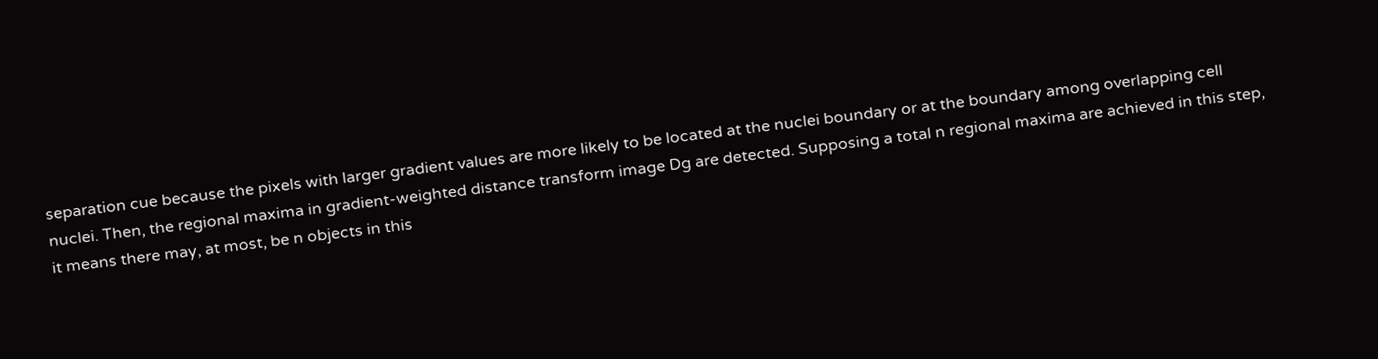separation cue because the pixels with larger gradient values are more likely to be located at the nuclei boundary or at the boundary among overlapping cell nuclei. Then, the regional maxima in gradient-weighted distance transform image Dg are detected. Supposing a total n regional maxima are achieved in this step, it means there may, at most, be n objects in this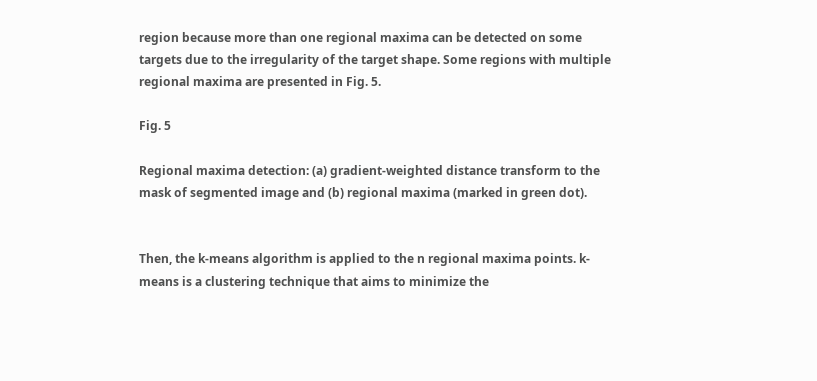region because more than one regional maxima can be detected on some targets due to the irregularity of the target shape. Some regions with multiple regional maxima are presented in Fig. 5.

Fig. 5

Regional maxima detection: (a) gradient-weighted distance transform to the mask of segmented image and (b) regional maxima (marked in green dot).


Then, the k-means algorithm is applied to the n regional maxima points. k-means is a clustering technique that aims to minimize the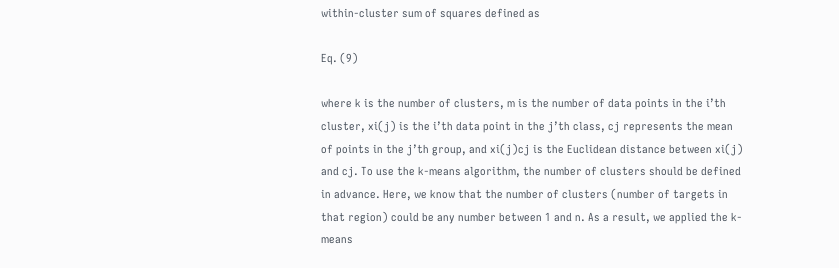within-cluster sum of squares defined as

Eq. (9)

where k is the number of clusters, m is the number of data points in the i’th cluster, xi(j) is the i’th data point in the j’th class, cj represents the mean of points in the j’th group, and xi(j)cj is the Euclidean distance between xi(j) and cj. To use the k-means algorithm, the number of clusters should be defined in advance. Here, we know that the number of clusters (number of targets in that region) could be any number between 1 and n. As a result, we applied the k-means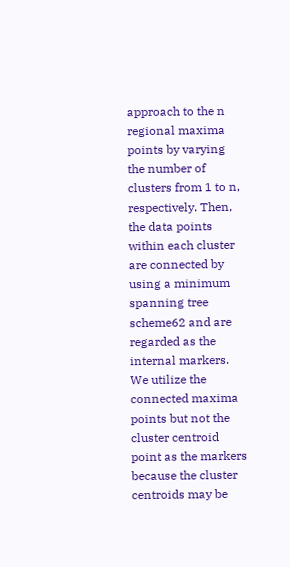approach to the n regional maxima points by varying the number of clusters from 1 to n, respectively. Then, the data points within each cluster are connected by using a minimum spanning tree scheme62 and are regarded as the internal markers. We utilize the connected maxima points but not the cluster centroid point as the markers because the cluster centroids may be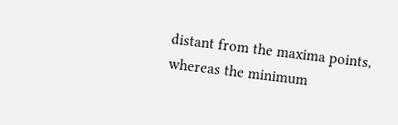distant from the maxima points, whereas the minimum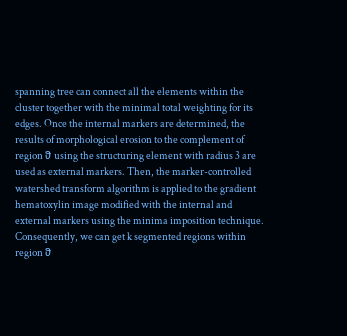spanning tree can connect all the elements within the cluster together with the minimal total weighting for its edges. Once the internal markers are determined, the results of morphological erosion to the complement of region ϑ using the structuring element with radius 3 are used as external markers. Then, the marker-controlled watershed transform algorithm is applied to the gradient hematoxylin image modified with the internal and external markers using the minima imposition technique. Consequently, we can get k segmented regions within region ϑ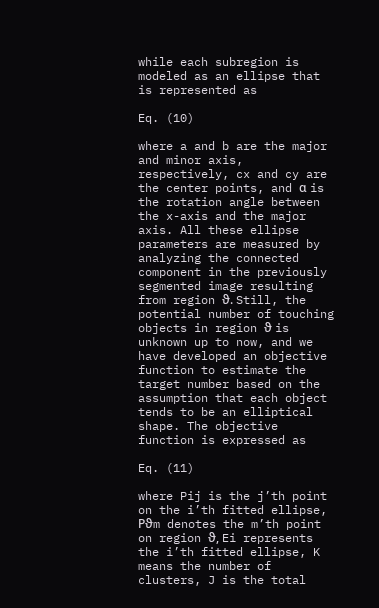while each subregion is modeled as an ellipse that is represented as

Eq. (10)

where a and b are the major and minor axis, respectively, cx and cy are the center points, and α is the rotation angle between the x-axis and the major axis. All these ellipse parameters are measured by analyzing the connected component in the previously segmented image resulting from region ϑ. Still, the potential number of touching objects in region ϑ is unknown up to now, and we have developed an objective function to estimate the target number based on the assumption that each object tends to be an elliptical shape. The objective function is expressed as

Eq. (11)

where Pij is the j’th point on the i’th fitted ellipse, Pϑm denotes the m’th point on region ϑ, Ei represents the i’th fitted ellipse, K means the number of clusters, J is the total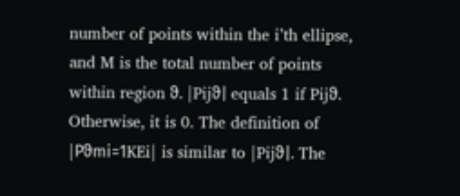number of points within the i’th ellipse, and M is the total number of points within region ϑ. |Pijϑ| equals 1 if Pijϑ. Otherwise, it is 0. The definition of |Pϑmi=1KEi| is similar to |Pijϑ|. The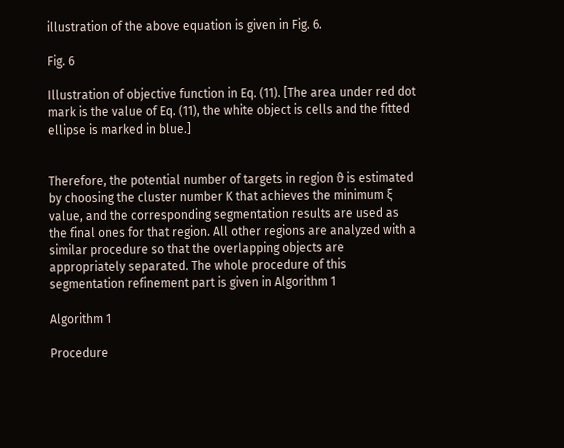illustration of the above equation is given in Fig. 6.

Fig. 6

Illustration of objective function in Eq. (11). [The area under red dot mark is the value of Eq. (11), the white object is cells and the fitted ellipse is marked in blue.]


Therefore, the potential number of targets in region ϑ is estimated by choosing the cluster number K that achieves the minimum ξ value, and the corresponding segmentation results are used as the final ones for that region. All other regions are analyzed with a similar procedure so that the overlapping objects are appropriately separated. The whole procedure of this segmentation refinement part is given in Algorithm 1

Algorithm 1

Procedure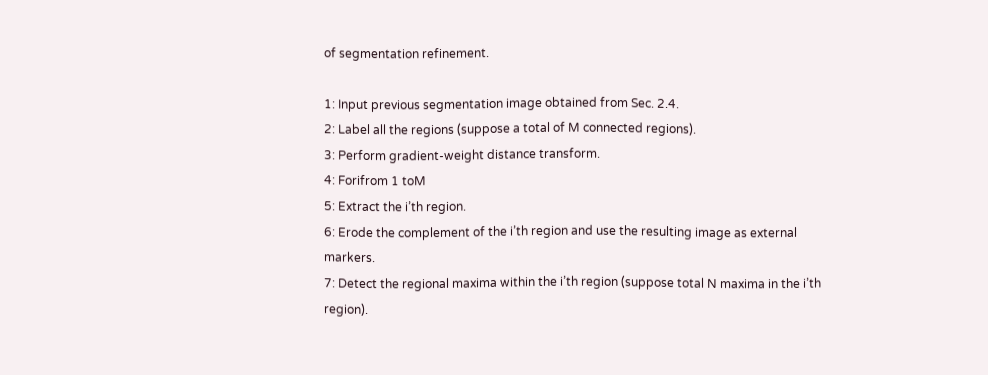of segmentation refinement.

1: Input previous segmentation image obtained from Sec. 2.4.
2: Label all the regions (suppose a total of M connected regions).
3: Perform gradient-weight distance transform.
4: Forifrom 1 toM
5: Extract the i’th region.
6: Erode the complement of the i’th region and use the resulting image as external markers.
7: Detect the regional maxima within the i’th region (suppose total N maxima in the i’th region).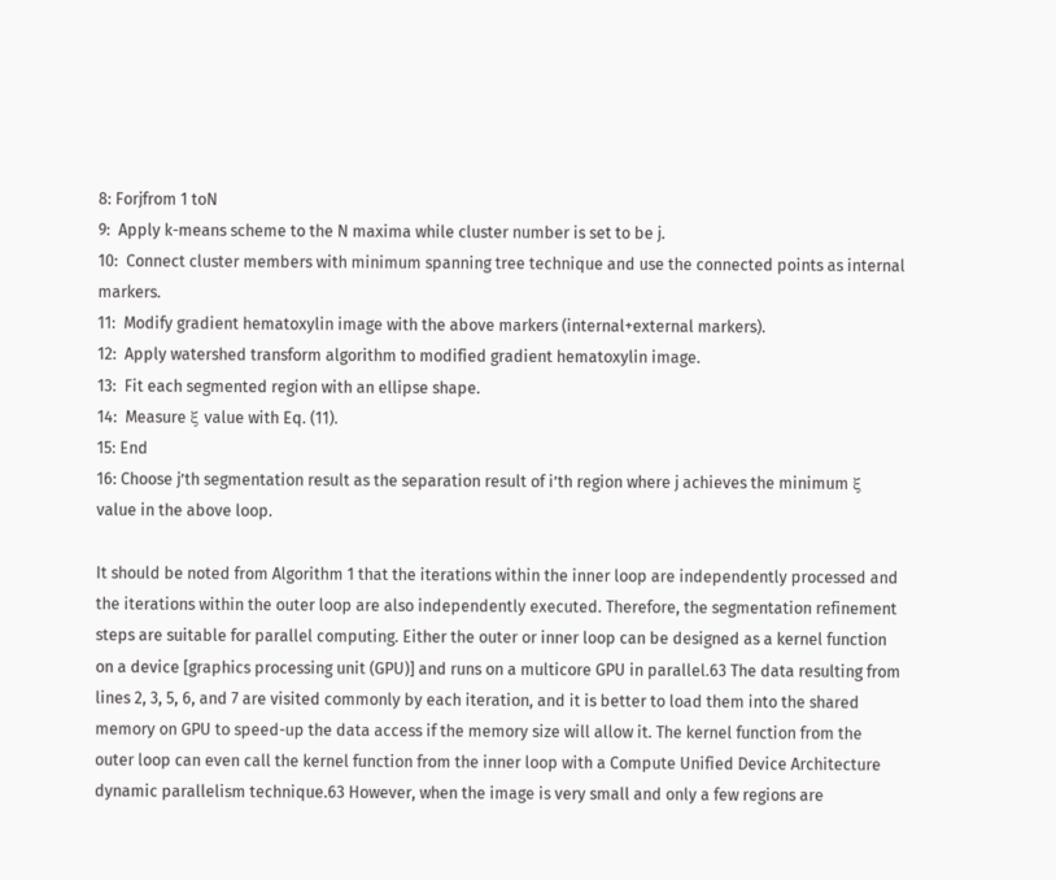8: Forjfrom 1 toN
9:  Apply k-means scheme to the N maxima while cluster number is set to be j.
10:  Connect cluster members with minimum spanning tree technique and use the connected points as internal markers.
11:  Modify gradient hematoxylin image with the above markers (internal+external markers).
12:  Apply watershed transform algorithm to modified gradient hematoxylin image.
13:  Fit each segmented region with an ellipse shape.
14:  Measure ξ value with Eq. (11).
15: End
16: Choose j’th segmentation result as the separation result of i’th region where j achieves the minimum ξ value in the above loop.

It should be noted from Algorithm 1 that the iterations within the inner loop are independently processed and the iterations within the outer loop are also independently executed. Therefore, the segmentation refinement steps are suitable for parallel computing. Either the outer or inner loop can be designed as a kernel function on a device [graphics processing unit (GPU)] and runs on a multicore GPU in parallel.63 The data resulting from lines 2, 3, 5, 6, and 7 are visited commonly by each iteration, and it is better to load them into the shared memory on GPU to speed-up the data access if the memory size will allow it. The kernel function from the outer loop can even call the kernel function from the inner loop with a Compute Unified Device Architecture dynamic parallelism technique.63 However, when the image is very small and only a few regions are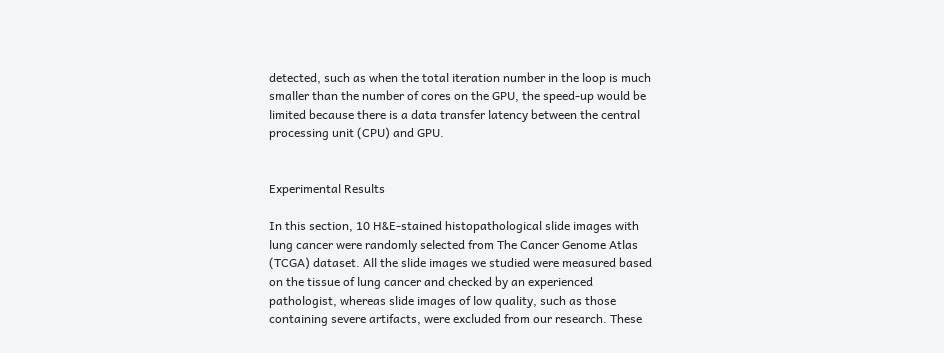detected, such as when the total iteration number in the loop is much smaller than the number of cores on the GPU, the speed-up would be limited because there is a data transfer latency between the central processing unit (CPU) and GPU.


Experimental Results

In this section, 10 H&E-stained histopathological slide images with lung cancer were randomly selected from The Cancer Genome Atlas (TCGA) dataset. All the slide images we studied were measured based on the tissue of lung cancer and checked by an experienced pathologist, whereas slide images of low quality, such as those containing severe artifacts, were excluded from our research. These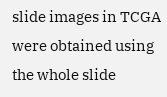slide images in TCGA were obtained using the whole slide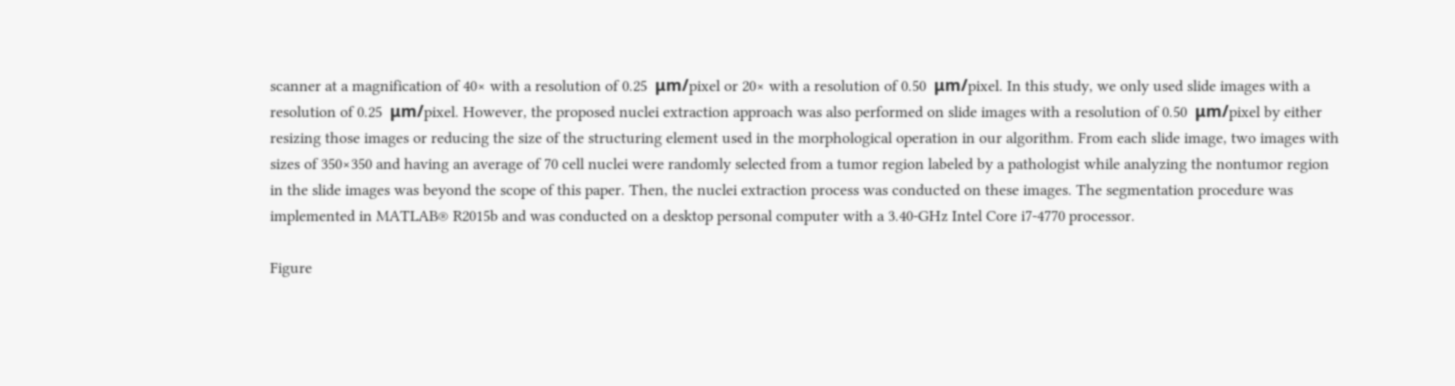scanner at a magnification of 40× with a resolution of 0.25  μm/pixel or 20× with a resolution of 0.50  μm/pixel. In this study, we only used slide images with a resolution of 0.25  μm/pixel. However, the proposed nuclei extraction approach was also performed on slide images with a resolution of 0.50  μm/pixel by either resizing those images or reducing the size of the structuring element used in the morphological operation in our algorithm. From each slide image, two images with sizes of 350×350 and having an average of 70 cell nuclei were randomly selected from a tumor region labeled by a pathologist while analyzing the nontumor region in the slide images was beyond the scope of this paper. Then, the nuclei extraction process was conducted on these images. The segmentation procedure was implemented in MATLAB® R2015b and was conducted on a desktop personal computer with a 3.40-GHz Intel Core i7-4770 processor.

Figure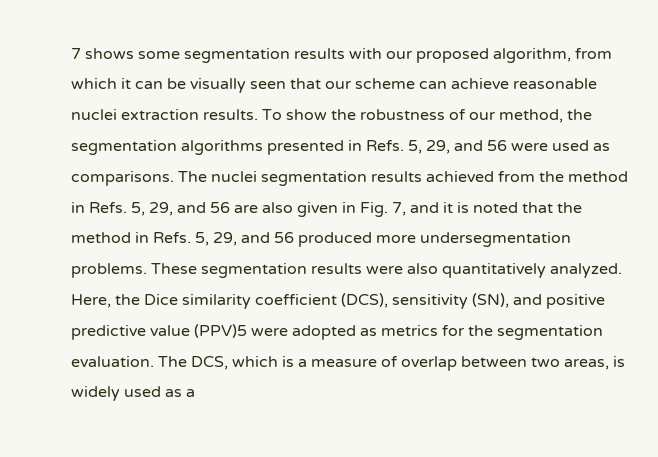7 shows some segmentation results with our proposed algorithm, from which it can be visually seen that our scheme can achieve reasonable nuclei extraction results. To show the robustness of our method, the segmentation algorithms presented in Refs. 5, 29, and 56 were used as comparisons. The nuclei segmentation results achieved from the method in Refs. 5, 29, and 56 are also given in Fig. 7, and it is noted that the method in Refs. 5, 29, and 56 produced more undersegmentation problems. These segmentation results were also quantitatively analyzed. Here, the Dice similarity coefficient (DCS), sensitivity (SN), and positive predictive value (PPV)5 were adopted as metrics for the segmentation evaluation. The DCS, which is a measure of overlap between two areas, is widely used as a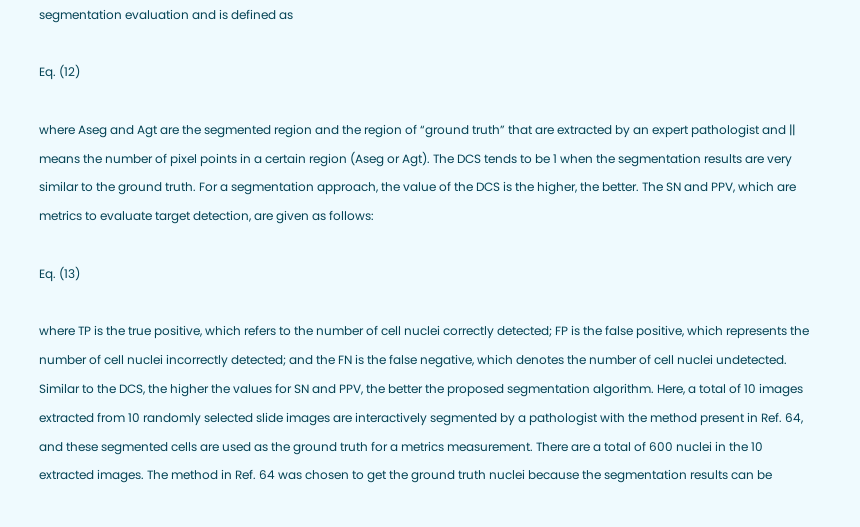segmentation evaluation and is defined as

Eq. (12)

where Aseg and Agt are the segmented region and the region of “ground truth” that are extracted by an expert pathologist and || means the number of pixel points in a certain region (Aseg or Agt). The DCS tends to be 1 when the segmentation results are very similar to the ground truth. For a segmentation approach, the value of the DCS is the higher, the better. The SN and PPV, which are metrics to evaluate target detection, are given as follows:

Eq. (13)

where TP is the true positive, which refers to the number of cell nuclei correctly detected; FP is the false positive, which represents the number of cell nuclei incorrectly detected; and the FN is the false negative, which denotes the number of cell nuclei undetected. Similar to the DCS, the higher the values for SN and PPV, the better the proposed segmentation algorithm. Here, a total of 10 images extracted from 10 randomly selected slide images are interactively segmented by a pathologist with the method present in Ref. 64, and these segmented cells are used as the ground truth for a metrics measurement. There are a total of 600 nuclei in the 10 extracted images. The method in Ref. 64 was chosen to get the ground truth nuclei because the segmentation results can be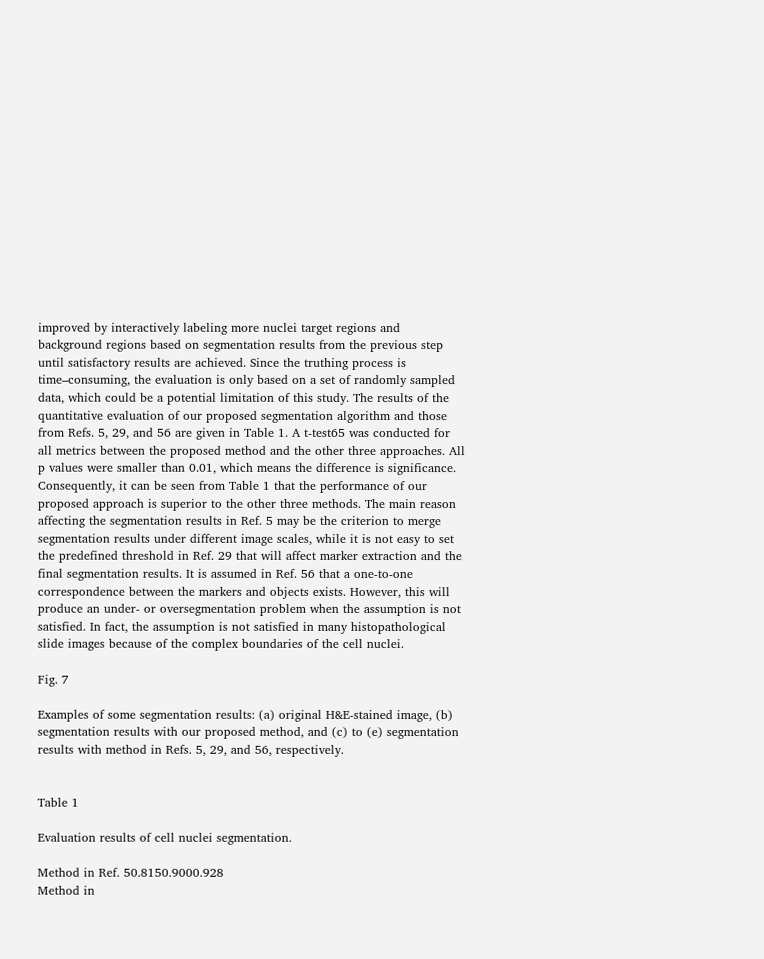improved by interactively labeling more nuclei target regions and background regions based on segmentation results from the previous step until satisfactory results are achieved. Since the truthing process is time–consuming, the evaluation is only based on a set of randomly sampled data, which could be a potential limitation of this study. The results of the quantitative evaluation of our proposed segmentation algorithm and those from Refs. 5, 29, and 56 are given in Table 1. A t-test65 was conducted for all metrics between the proposed method and the other three approaches. All p values were smaller than 0.01, which means the difference is significance. Consequently, it can be seen from Table 1 that the performance of our proposed approach is superior to the other three methods. The main reason affecting the segmentation results in Ref. 5 may be the criterion to merge segmentation results under different image scales, while it is not easy to set the predefined threshold in Ref. 29 that will affect marker extraction and the final segmentation results. It is assumed in Ref. 56 that a one-to-one correspondence between the markers and objects exists. However, this will produce an under- or oversegmentation problem when the assumption is not satisfied. In fact, the assumption is not satisfied in many histopathological slide images because of the complex boundaries of the cell nuclei.

Fig. 7

Examples of some segmentation results: (a) original H&E-stained image, (b) segmentation results with our proposed method, and (c) to (e) segmentation results with method in Refs. 5, 29, and 56, respectively.


Table 1

Evaluation results of cell nuclei segmentation.

Method in Ref. 50.8150.9000.928
Method in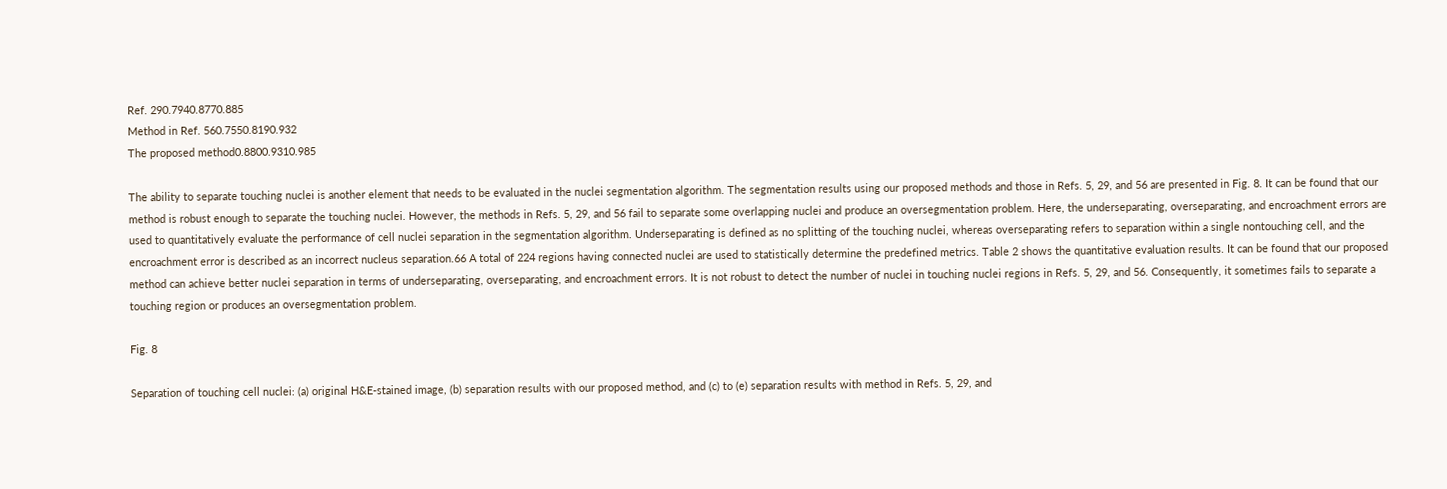Ref. 290.7940.8770.885
Method in Ref. 560.7550.8190.932
The proposed method0.8800.9310.985

The ability to separate touching nuclei is another element that needs to be evaluated in the nuclei segmentation algorithm. The segmentation results using our proposed methods and those in Refs. 5, 29, and 56 are presented in Fig. 8. It can be found that our method is robust enough to separate the touching nuclei. However, the methods in Refs. 5, 29, and 56 fail to separate some overlapping nuclei and produce an oversegmentation problem. Here, the underseparating, overseparating, and encroachment errors are used to quantitatively evaluate the performance of cell nuclei separation in the segmentation algorithm. Underseparating is defined as no splitting of the touching nuclei, whereas overseparating refers to separation within a single nontouching cell, and the encroachment error is described as an incorrect nucleus separation.66 A total of 224 regions having connected nuclei are used to statistically determine the predefined metrics. Table 2 shows the quantitative evaluation results. It can be found that our proposed method can achieve better nuclei separation in terms of underseparating, overseparating, and encroachment errors. It is not robust to detect the number of nuclei in touching nuclei regions in Refs. 5, 29, and 56. Consequently, it sometimes fails to separate a touching region or produces an oversegmentation problem.

Fig. 8

Separation of touching cell nuclei: (a) original H&E-stained image, (b) separation results with our proposed method, and (c) to (e) separation results with method in Refs. 5, 29, and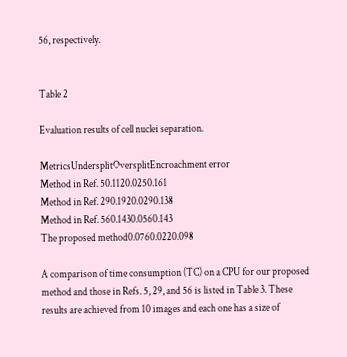56, respectively.


Table 2

Evaluation results of cell nuclei separation.

MetricsUndersplitOversplitEncroachment error
Method in Ref. 50.1120.0250.161
Method in Ref. 290.1920.0290.138
Method in Ref. 560.1430.0560.143
The proposed method0.0760.0220.098

A comparison of time consumption (TC) on a CPU for our proposed method and those in Refs. 5, 29, and 56 is listed in Table 3. These results are achieved from 10 images and each one has a size of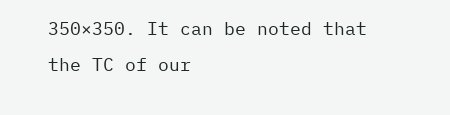350×350. It can be noted that the TC of our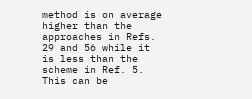method is on average higher than the approaches in Refs. 29 and 56 while it is less than the scheme in Ref. 5. This can be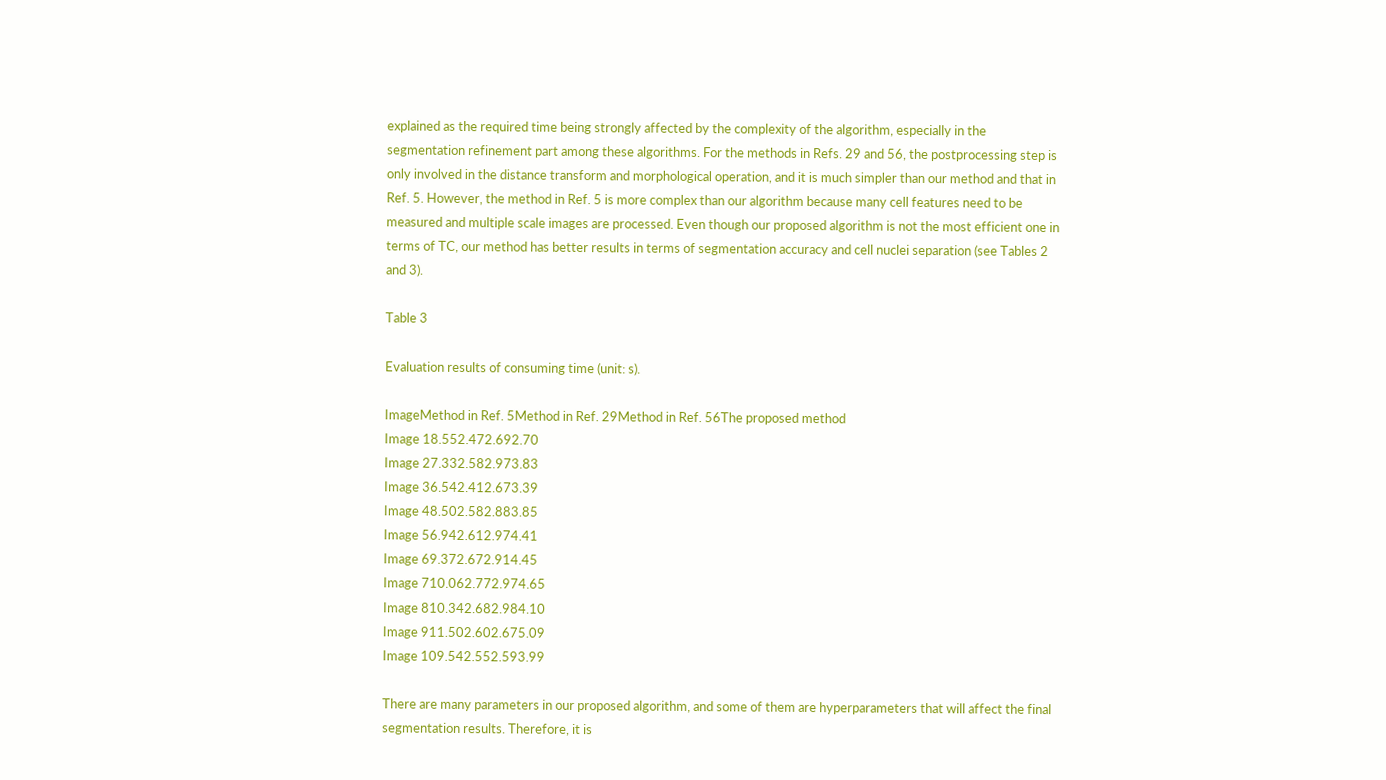explained as the required time being strongly affected by the complexity of the algorithm, especially in the segmentation refinement part among these algorithms. For the methods in Refs. 29 and 56, the postprocessing step is only involved in the distance transform and morphological operation, and it is much simpler than our method and that in Ref. 5. However, the method in Ref. 5 is more complex than our algorithm because many cell features need to be measured and multiple scale images are processed. Even though our proposed algorithm is not the most efficient one in terms of TC, our method has better results in terms of segmentation accuracy and cell nuclei separation (see Tables 2 and 3).

Table 3

Evaluation results of consuming time (unit: s).

ImageMethod in Ref. 5Method in Ref. 29Method in Ref. 56The proposed method
Image 18.552.472.692.70
Image 27.332.582.973.83
Image 36.542.412.673.39
Image 48.502.582.883.85
Image 56.942.612.974.41
Image 69.372.672.914.45
Image 710.062.772.974.65
Image 810.342.682.984.10
Image 911.502.602.675.09
Image 109.542.552.593.99

There are many parameters in our proposed algorithm, and some of them are hyperparameters that will affect the final segmentation results. Therefore, it is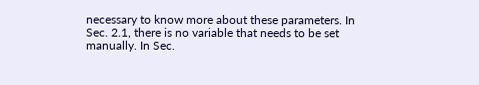necessary to know more about these parameters. In Sec. 2.1, there is no variable that needs to be set manually. In Sec.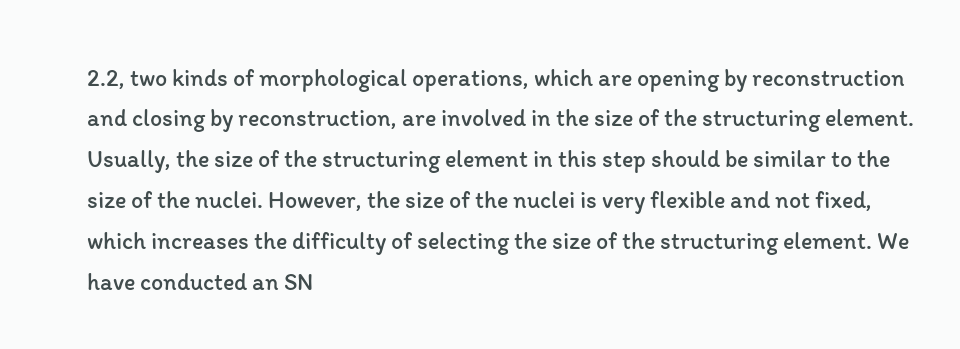2.2, two kinds of morphological operations, which are opening by reconstruction and closing by reconstruction, are involved in the size of the structuring element. Usually, the size of the structuring element in this step should be similar to the size of the nuclei. However, the size of the nuclei is very flexible and not fixed, which increases the difficulty of selecting the size of the structuring element. We have conducted an SN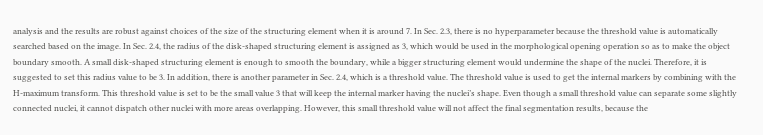analysis and the results are robust against choices of the size of the structuring element when it is around 7. In Sec. 2.3, there is no hyperparameter because the threshold value is automatically searched based on the image. In Sec. 2.4, the radius of the disk-shaped structuring element is assigned as 3, which would be used in the morphological opening operation so as to make the object boundary smooth. A small disk-shaped structuring element is enough to smooth the boundary, while a bigger structuring element would undermine the shape of the nuclei. Therefore, it is suggested to set this radius value to be 3. In addition, there is another parameter in Sec. 2.4, which is a threshold value. The threshold value is used to get the internal markers by combining with the H-maximum transform. This threshold value is set to be the small value 3 that will keep the internal marker having the nuclei’s shape. Even though a small threshold value can separate some slightly connected nuclei, it cannot dispatch other nuclei with more areas overlapping. However, this small threshold value will not affect the final segmentation results, because the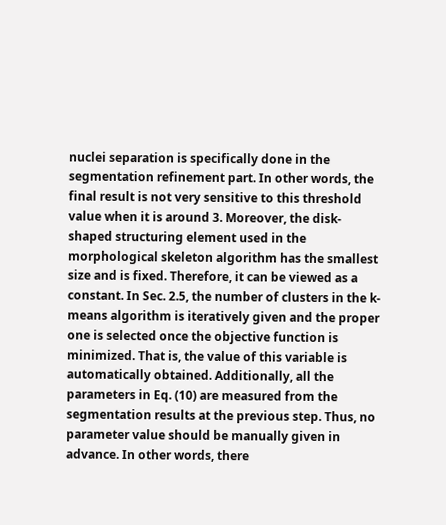nuclei separation is specifically done in the segmentation refinement part. In other words, the final result is not very sensitive to this threshold value when it is around 3. Moreover, the disk-shaped structuring element used in the morphological skeleton algorithm has the smallest size and is fixed. Therefore, it can be viewed as a constant. In Sec. 2.5, the number of clusters in the k-means algorithm is iteratively given and the proper one is selected once the objective function is minimized. That is, the value of this variable is automatically obtained. Additionally, all the parameters in Eq. (10) are measured from the segmentation results at the previous step. Thus, no parameter value should be manually given in advance. In other words, there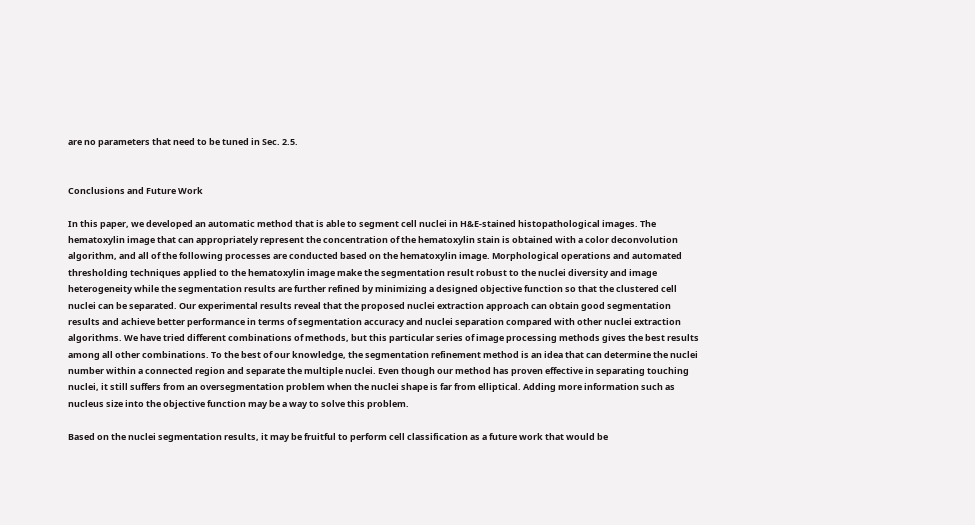are no parameters that need to be tuned in Sec. 2.5.


Conclusions and Future Work

In this paper, we developed an automatic method that is able to segment cell nuclei in H&E-stained histopathological images. The hematoxylin image that can appropriately represent the concentration of the hematoxylin stain is obtained with a color deconvolution algorithm, and all of the following processes are conducted based on the hematoxylin image. Morphological operations and automated thresholding techniques applied to the hematoxylin image make the segmentation result robust to the nuclei diversity and image heterogeneity while the segmentation results are further refined by minimizing a designed objective function so that the clustered cell nuclei can be separated. Our experimental results reveal that the proposed nuclei extraction approach can obtain good segmentation results and achieve better performance in terms of segmentation accuracy and nuclei separation compared with other nuclei extraction algorithms. We have tried different combinations of methods, but this particular series of image processing methods gives the best results among all other combinations. To the best of our knowledge, the segmentation refinement method is an idea that can determine the nuclei number within a connected region and separate the multiple nuclei. Even though our method has proven effective in separating touching nuclei, it still suffers from an oversegmentation problem when the nuclei shape is far from elliptical. Adding more information such as nucleus size into the objective function may be a way to solve this problem.

Based on the nuclei segmentation results, it may be fruitful to perform cell classification as a future work that would be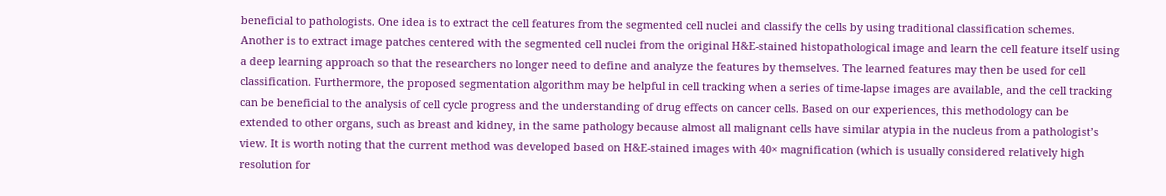beneficial to pathologists. One idea is to extract the cell features from the segmented cell nuclei and classify the cells by using traditional classification schemes. Another is to extract image patches centered with the segmented cell nuclei from the original H&E-stained histopathological image and learn the cell feature itself using a deep learning approach so that the researchers no longer need to define and analyze the features by themselves. The learned features may then be used for cell classification. Furthermore, the proposed segmentation algorithm may be helpful in cell tracking when a series of time-lapse images are available, and the cell tracking can be beneficial to the analysis of cell cycle progress and the understanding of drug effects on cancer cells. Based on our experiences, this methodology can be extended to other organs, such as breast and kidney, in the same pathology because almost all malignant cells have similar atypia in the nucleus from a pathologist’s view. It is worth noting that the current method was developed based on H&E-stained images with 40× magnification (which is usually considered relatively high resolution for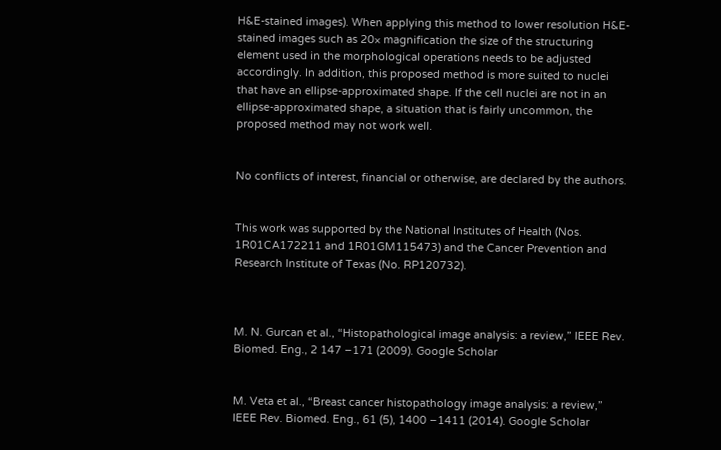H&E-stained images). When applying this method to lower resolution H&E-stained images such as 20× magnification the size of the structuring element used in the morphological operations needs to be adjusted accordingly. In addition, this proposed method is more suited to nuclei that have an ellipse-approximated shape. If the cell nuclei are not in an ellipse-approximated shape, a situation that is fairly uncommon, the proposed method may not work well.


No conflicts of interest, financial or otherwise, are declared by the authors.


This work was supported by the National Institutes of Health (Nos. 1R01CA172211 and 1R01GM115473) and the Cancer Prevention and Research Institute of Texas (No. RP120732).



M. N. Gurcan et al., “Histopathological image analysis: a review,” IEEE Rev. Biomed. Eng., 2 147 –171 (2009). Google Scholar


M. Veta et al., “Breast cancer histopathology image analysis: a review,” IEEE Rev. Biomed. Eng., 61 (5), 1400 –1411 (2014). Google Scholar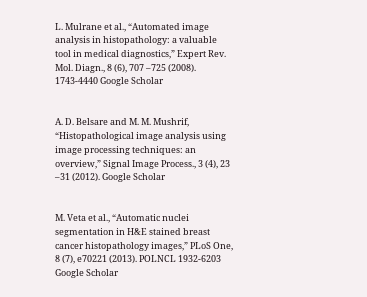L. Mulrane et al., “Automated image analysis in histopathology: a valuable tool in medical diagnostics,” Expert Rev. Mol. Diagn., 8 (6), 707 –725 (2008). 1743-4440 Google Scholar


A. D. Belsare and M. M. Mushrif, “Histopathological image analysis using image processing techniques: an overview,” Signal Image Process., 3 (4), 23 –31 (2012). Google Scholar


M. Veta et al., “Automatic nuclei segmentation in H&E stained breast cancer histopathology images,” PLoS One, 8 (7), e70221 (2013). POLNCL 1932-6203 Google Scholar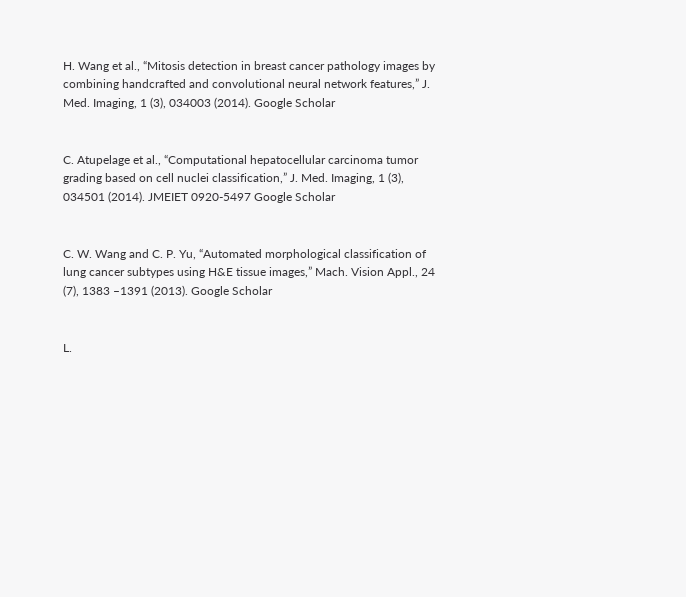H. Wang et al., “Mitosis detection in breast cancer pathology images by combining handcrafted and convolutional neural network features,” J. Med. Imaging, 1 (3), 034003 (2014). Google Scholar


C. Atupelage et al., “Computational hepatocellular carcinoma tumor grading based on cell nuclei classification,” J. Med. Imaging, 1 (3), 034501 (2014). JMEIET 0920-5497 Google Scholar


C. W. Wang and C. P. Yu, “Automated morphological classification of lung cancer subtypes using H&E tissue images,” Mach. Vision Appl., 24 (7), 1383 –1391 (2013). Google Scholar


L.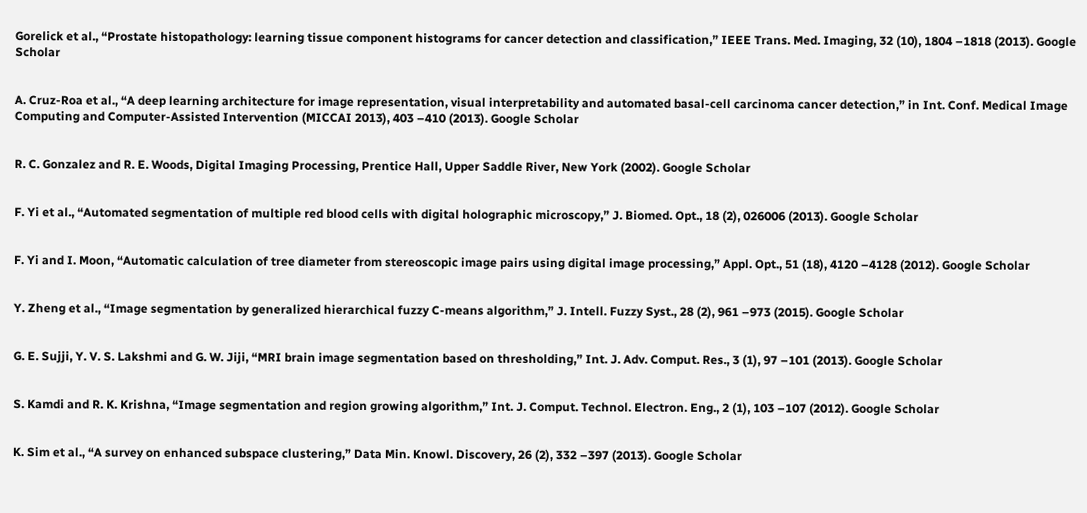Gorelick et al., “Prostate histopathology: learning tissue component histograms for cancer detection and classification,” IEEE Trans. Med. Imaging, 32 (10), 1804 –1818 (2013). Google Scholar


A. Cruz-Roa et al., “A deep learning architecture for image representation, visual interpretability and automated basal-cell carcinoma cancer detection,” in Int. Conf. Medical Image Computing and Computer-Assisted Intervention (MICCAI 2013), 403 –410 (2013). Google Scholar


R. C. Gonzalez and R. E. Woods, Digital Imaging Processing, Prentice Hall, Upper Saddle River, New York (2002). Google Scholar


F. Yi et al., “Automated segmentation of multiple red blood cells with digital holographic microscopy,” J. Biomed. Opt., 18 (2), 026006 (2013). Google Scholar


F. Yi and I. Moon, “Automatic calculation of tree diameter from stereoscopic image pairs using digital image processing,” Appl. Opt., 51 (18), 4120 –4128 (2012). Google Scholar


Y. Zheng et al., “Image segmentation by generalized hierarchical fuzzy C-means algorithm,” J. Intell. Fuzzy Syst., 28 (2), 961 –973 (2015). Google Scholar


G. E. Sujji, Y. V. S. Lakshmi and G. W. Jiji, “MRI brain image segmentation based on thresholding,” Int. J. Adv. Comput. Res., 3 (1), 97 –101 (2013). Google Scholar


S. Kamdi and R. K. Krishna, “Image segmentation and region growing algorithm,” Int. J. Comput. Technol. Electron. Eng., 2 (1), 103 –107 (2012). Google Scholar


K. Sim et al., “A survey on enhanced subspace clustering,” Data Min. Knowl. Discovery, 26 (2), 332 –397 (2013). Google Scholar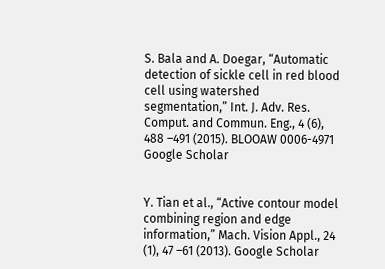S. Bala and A. Doegar, “Automatic detection of sickle cell in red blood cell using watershed segmentation,” Int. J. Adv. Res. Comput. and Commun. Eng., 4 (6), 488 –491 (2015). BLOOAW 0006-4971 Google Scholar


Y. Tian et al., “Active contour model combining region and edge information,” Mach. Vision Appl., 24 (1), 47 –61 (2013). Google Scholar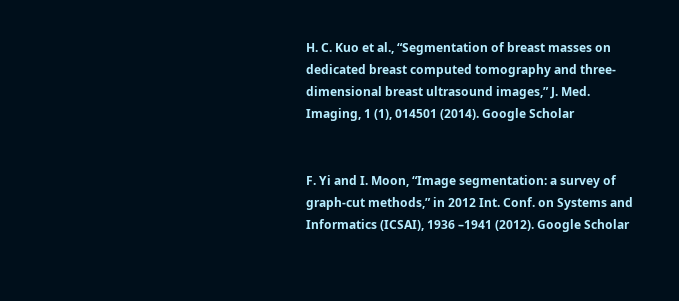H. C. Kuo et al., “Segmentation of breast masses on dedicated breast computed tomography and three-dimensional breast ultrasound images,” J. Med. Imaging, 1 (1), 014501 (2014). Google Scholar


F. Yi and I. Moon, “Image segmentation: a survey of graph-cut methods,” in 2012 Int. Conf. on Systems and Informatics (ICSAI), 1936 –1941 (2012). Google Scholar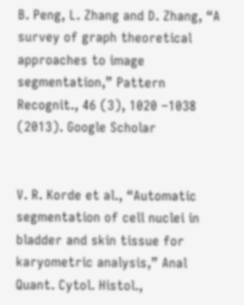B. Peng, L. Zhang and D. Zhang, “A survey of graph theoretical approaches to image segmentation,” Pattern Recognit., 46 (3), 1020 –1038 (2013). Google Scholar


V. R. Korde et al., “Automatic segmentation of cell nuclei in bladder and skin tissue for karyometric analysis,” Anal Quant. Cytol. Histol.,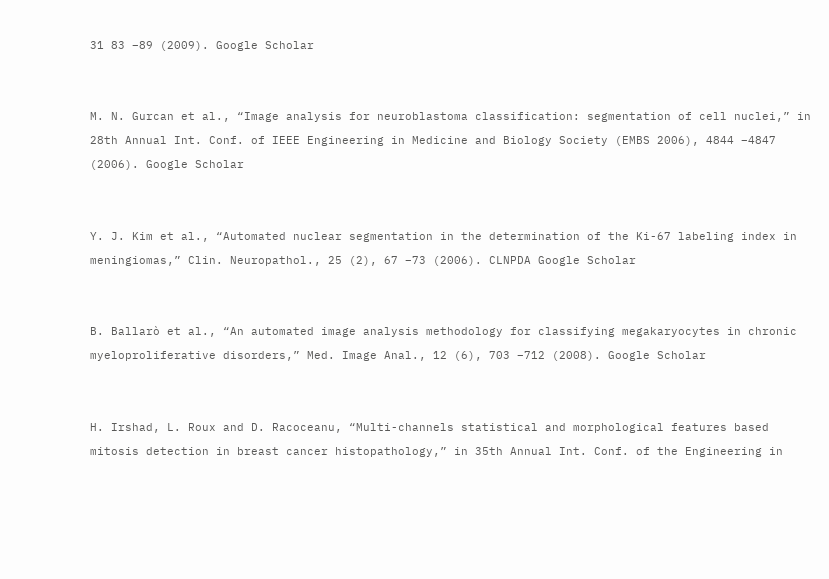31 83 –89 (2009). Google Scholar


M. N. Gurcan et al., “Image analysis for neuroblastoma classification: segmentation of cell nuclei,” in 28th Annual Int. Conf. of IEEE Engineering in Medicine and Biology Society (EMBS 2006), 4844 –4847 (2006). Google Scholar


Y. J. Kim et al., “Automated nuclear segmentation in the determination of the Ki-67 labeling index in meningiomas,” Clin. Neuropathol., 25 (2), 67 –73 (2006). CLNPDA Google Scholar


B. Ballarò et al., “An automated image analysis methodology for classifying megakaryocytes in chronic myeloproliferative disorders,” Med. Image Anal., 12 (6), 703 –712 (2008). Google Scholar


H. Irshad, L. Roux and D. Racoceanu, “Multi-channels statistical and morphological features based mitosis detection in breast cancer histopathology,” in 35th Annual Int. Conf. of the Engineering in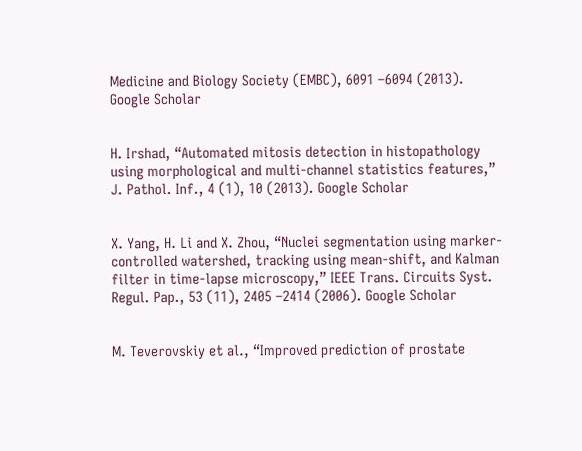Medicine and Biology Society (EMBC), 6091 –6094 (2013). Google Scholar


H. Irshad, “Automated mitosis detection in histopathology using morphological and multi-channel statistics features,” J. Pathol. Inf., 4 (1), 10 (2013). Google Scholar


X. Yang, H. Li and X. Zhou, “Nuclei segmentation using marker-controlled watershed, tracking using mean-shift, and Kalman filter in time-lapse microscopy,” IEEE Trans. Circuits Syst. Regul. Pap., 53 (11), 2405 –2414 (2006). Google Scholar


M. Teverovskiy et al., “Improved prediction of prostate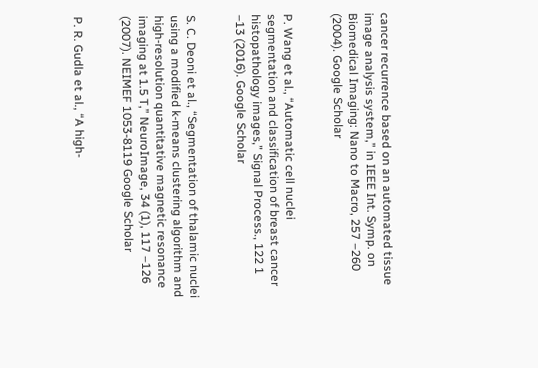cancer recurrence based on an automated tissue image analysis system,” in IEEE Int. Symp. on Biomedical Imaging: Nano to Macro, 257 –260 (2004). Google Scholar


P. Wang et al., “Automatic cell nuclei segmentation and classification of breast cancer histopathology images,” Signal Process., 122 1 –13 (2016). Google Scholar


S. C. Deoni et al., “Segmentation of thalamic nuclei using a modified k-means clustering algorithm and high-resolution quantitative magnetic resonance imaging at 1.5 T,” NeuroImage, 34 (1), 117 –126 (2007). NEIMEF 1053-8119 Google Scholar


P. R. Gudla et al., “A high-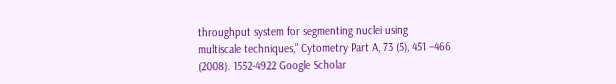throughput system for segmenting nuclei using multiscale techniques,” Cytometry Part A, 73 (5), 451 –466 (2008). 1552-4922 Google Scholar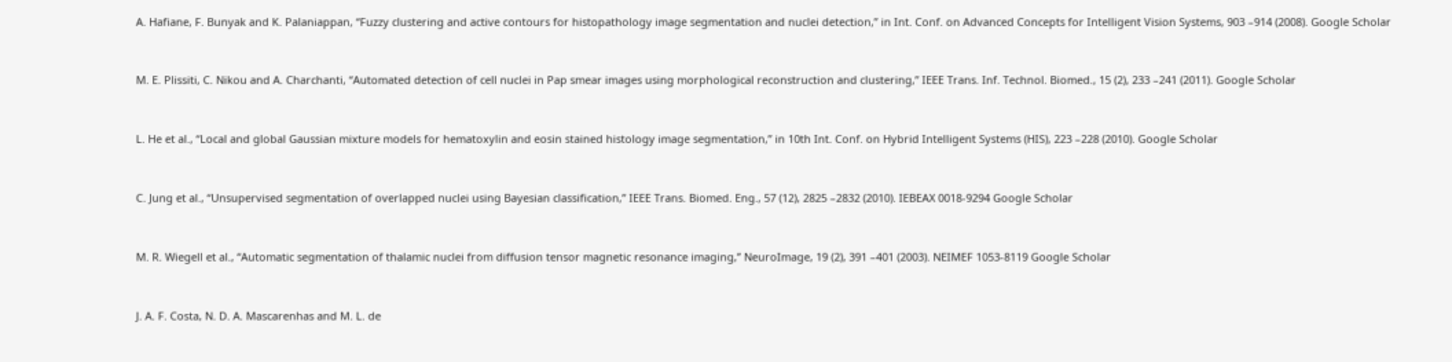A. Hafiane, F. Bunyak and K. Palaniappan, “Fuzzy clustering and active contours for histopathology image segmentation and nuclei detection,” in Int. Conf. on Advanced Concepts for Intelligent Vision Systems, 903 –914 (2008). Google Scholar


M. E. Plissiti, C. Nikou and A. Charchanti, “Automated detection of cell nuclei in Pap smear images using morphological reconstruction and clustering,” IEEE Trans. Inf. Technol. Biomed., 15 (2), 233 –241 (2011). Google Scholar


L. He et al., “Local and global Gaussian mixture models for hematoxylin and eosin stained histology image segmentation,” in 10th Int. Conf. on Hybrid Intelligent Systems (HIS), 223 –228 (2010). Google Scholar


C. Jung et al., “Unsupervised segmentation of overlapped nuclei using Bayesian classification,” IEEE Trans. Biomed. Eng., 57 (12), 2825 –2832 (2010). IEBEAX 0018-9294 Google Scholar


M. R. Wiegell et al., “Automatic segmentation of thalamic nuclei from diffusion tensor magnetic resonance imaging,” NeuroImage, 19 (2), 391 –401 (2003). NEIMEF 1053-8119 Google Scholar


J. A. F. Costa, N. D. A. Mascarenhas and M. L. de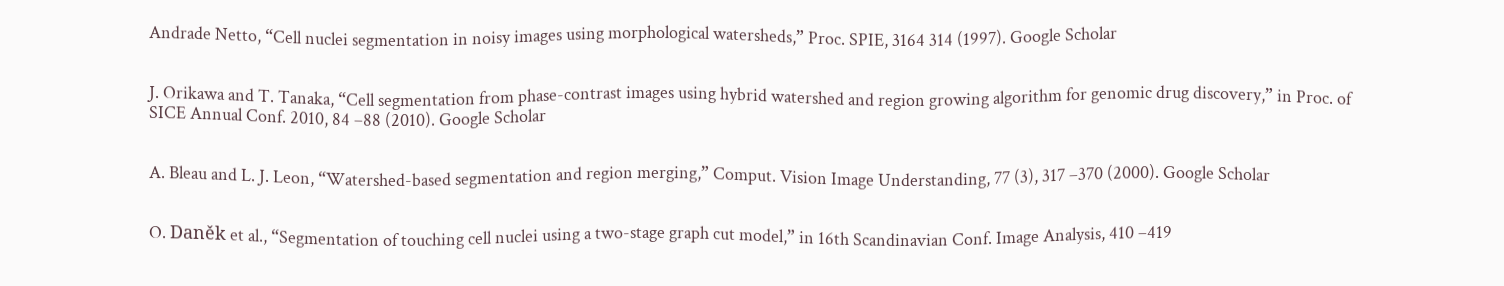Andrade Netto, “Cell nuclei segmentation in noisy images using morphological watersheds,” Proc. SPIE, 3164 314 (1997). Google Scholar


J. Orikawa and T. Tanaka, “Cell segmentation from phase-contrast images using hybrid watershed and region growing algorithm for genomic drug discovery,” in Proc. of SICE Annual Conf. 2010, 84 –88 (2010). Google Scholar


A. Bleau and L. J. Leon, “Watershed-based segmentation and region merging,” Comput. Vision Image Understanding, 77 (3), 317 –370 (2000). Google Scholar


O. Daněk et al., “Segmentation of touching cell nuclei using a two-stage graph cut model,” in 16th Scandinavian Conf. Image Analysis, 410 –419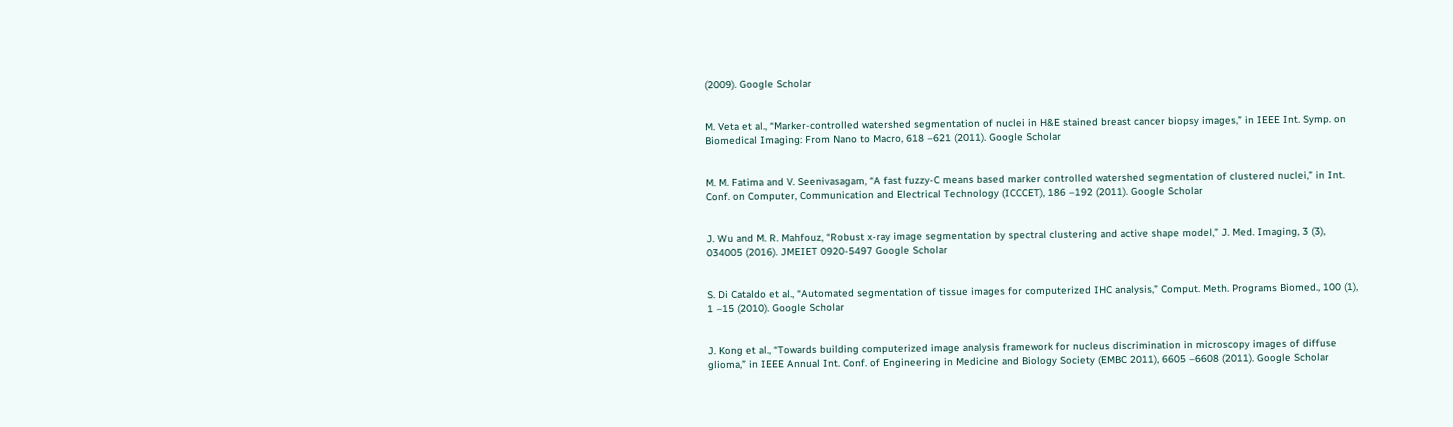(2009). Google Scholar


M. Veta et al., “Marker-controlled watershed segmentation of nuclei in H&E stained breast cancer biopsy images,” in IEEE Int. Symp. on Biomedical Imaging: From Nano to Macro, 618 –621 (2011). Google Scholar


M. M. Fatima and V. Seenivasagam, “A fast fuzzy-C means based marker controlled watershed segmentation of clustered nuclei,” in Int. Conf. on Computer, Communication and Electrical Technology (ICCCET), 186 –192 (2011). Google Scholar


J. Wu and M. R. Mahfouz, “Robust x-ray image segmentation by spectral clustering and active shape model,” J. Med. Imaging, 3 (3), 034005 (2016). JMEIET 0920-5497 Google Scholar


S. Di Cataldo et al., “Automated segmentation of tissue images for computerized IHC analysis,” Comput. Meth. Programs Biomed., 100 (1), 1 –15 (2010). Google Scholar


J. Kong et al., “Towards building computerized image analysis framework for nucleus discrimination in microscopy images of diffuse glioma,” in IEEE Annual Int. Conf. of Engineering in Medicine and Biology Society (EMBC 2011), 6605 –6608 (2011). Google Scholar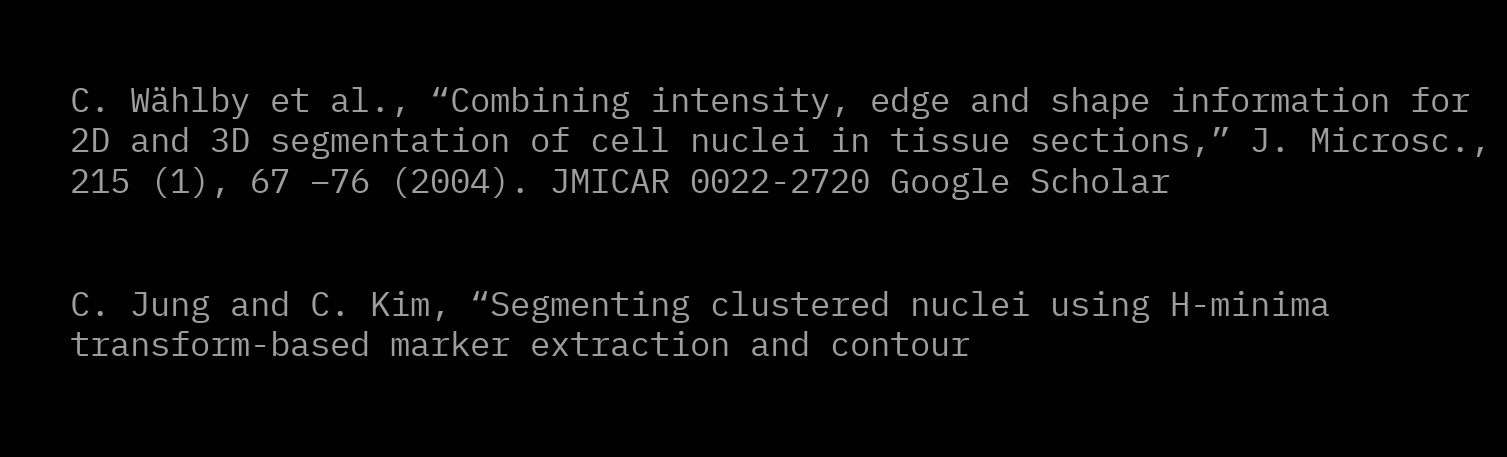C. Wählby et al., “Combining intensity, edge and shape information for 2D and 3D segmentation of cell nuclei in tissue sections,” J. Microsc., 215 (1), 67 –76 (2004). JMICAR 0022-2720 Google Scholar


C. Jung and C. Kim, “Segmenting clustered nuclei using H-minima transform-based marker extraction and contour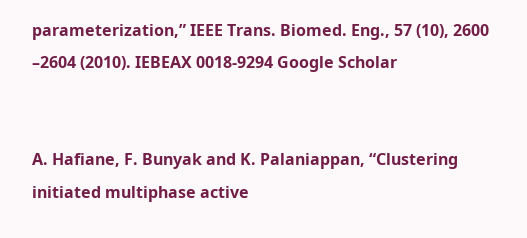parameterization,” IEEE Trans. Biomed. Eng., 57 (10), 2600 –2604 (2010). IEBEAX 0018-9294 Google Scholar


A. Hafiane, F. Bunyak and K. Palaniappan, “Clustering initiated multiphase active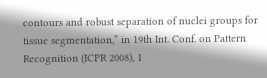contours and robust separation of nuclei groups for tissue segmentation,” in 19th Int. Conf. on Pattern Recognition (ICPR 2008), 1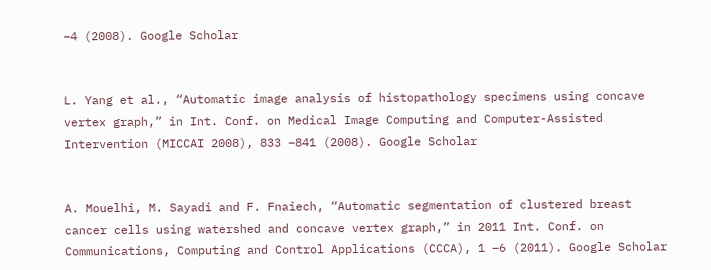–4 (2008). Google Scholar


L. Yang et al., “Automatic image analysis of histopathology specimens using concave vertex graph,” in Int. Conf. on Medical Image Computing and Computer-Assisted Intervention (MICCAI 2008), 833 –841 (2008). Google Scholar


A. Mouelhi, M. Sayadi and F. Fnaiech, “Automatic segmentation of clustered breast cancer cells using watershed and concave vertex graph,” in 2011 Int. Conf. on Communications, Computing and Control Applications (CCCA), 1 –6 (2011). Google Scholar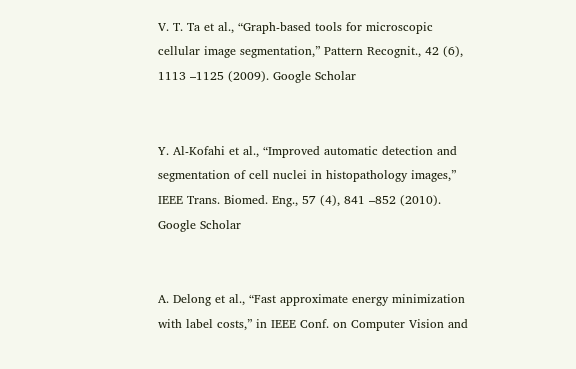V. T. Ta et al., “Graph-based tools for microscopic cellular image segmentation,” Pattern Recognit., 42 (6), 1113 –1125 (2009). Google Scholar


Y. Al-Kofahi et al., “Improved automatic detection and segmentation of cell nuclei in histopathology images,” IEEE Trans. Biomed. Eng., 57 (4), 841 –852 (2010). Google Scholar


A. Delong et al., “Fast approximate energy minimization with label costs,” in IEEE Conf. on Computer Vision and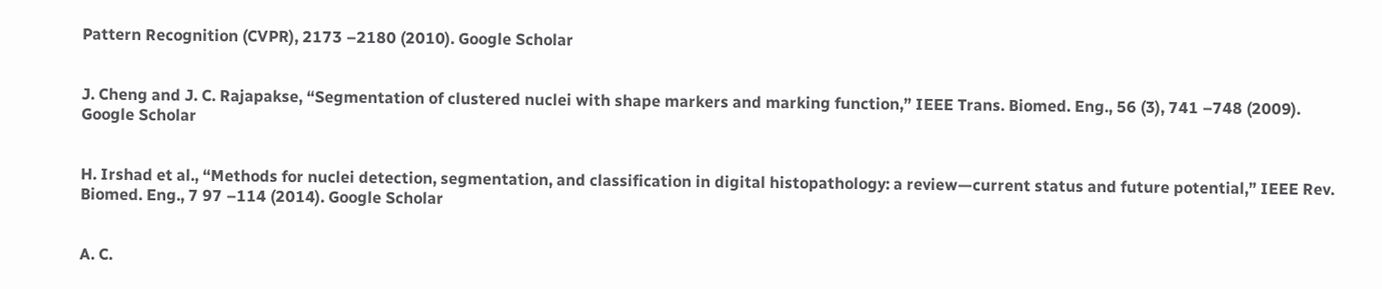Pattern Recognition (CVPR), 2173 –2180 (2010). Google Scholar


J. Cheng and J. C. Rajapakse, “Segmentation of clustered nuclei with shape markers and marking function,” IEEE Trans. Biomed. Eng., 56 (3), 741 –748 (2009). Google Scholar


H. Irshad et al., “Methods for nuclei detection, segmentation, and classification in digital histopathology: a review—current status and future potential,” IEEE Rev. Biomed. Eng., 7 97 –114 (2014). Google Scholar


A. C.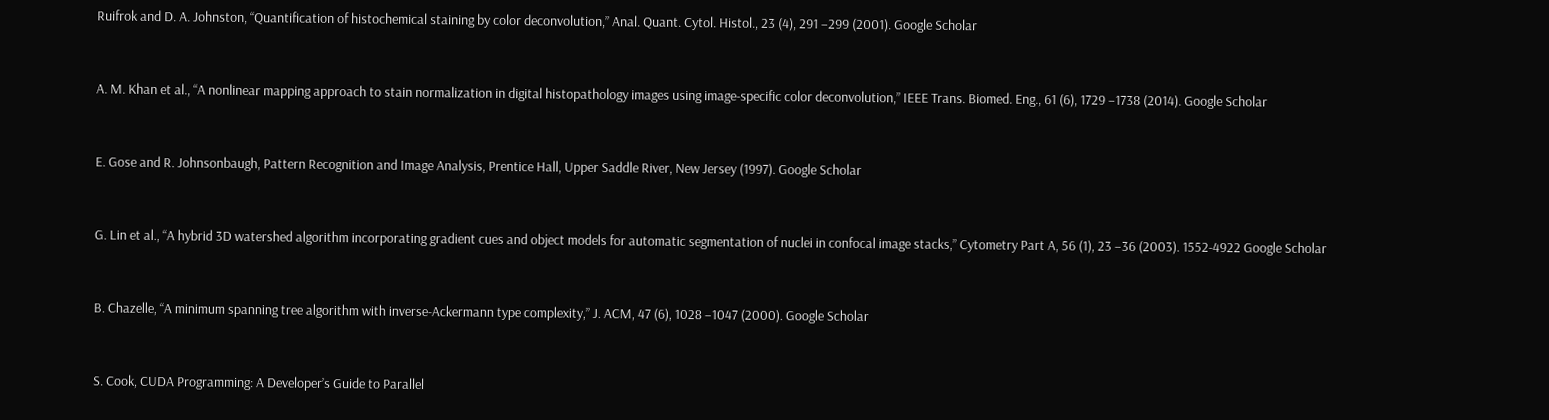Ruifrok and D. A. Johnston, “Quantification of histochemical staining by color deconvolution,” Anal. Quant. Cytol. Histol., 23 (4), 291 –299 (2001). Google Scholar


A. M. Khan et al., “A nonlinear mapping approach to stain normalization in digital histopathology images using image-specific color deconvolution,” IEEE Trans. Biomed. Eng., 61 (6), 1729 –1738 (2014). Google Scholar


E. Gose and R. Johnsonbaugh, Pattern Recognition and Image Analysis, Prentice Hall, Upper Saddle River, New Jersey (1997). Google Scholar


G. Lin et al., “A hybrid 3D watershed algorithm incorporating gradient cues and object models for automatic segmentation of nuclei in confocal image stacks,” Cytometry Part A, 56 (1), 23 –36 (2003). 1552-4922 Google Scholar


B. Chazelle, “A minimum spanning tree algorithm with inverse-Ackermann type complexity,” J. ACM, 47 (6), 1028 –1047 (2000). Google Scholar


S. Cook, CUDA Programming: A Developer’s Guide to Parallel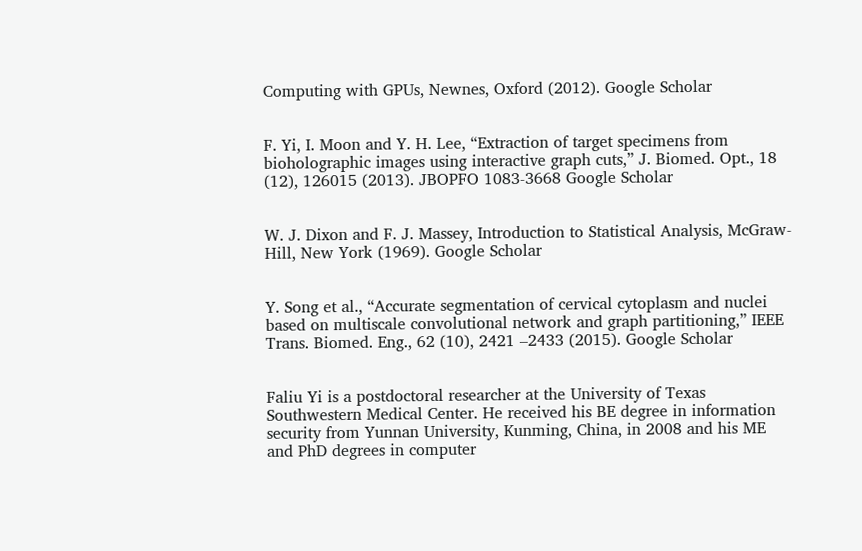Computing with GPUs, Newnes, Oxford (2012). Google Scholar


F. Yi, I. Moon and Y. H. Lee, “Extraction of target specimens from bioholographic images using interactive graph cuts,” J. Biomed. Opt., 18 (12), 126015 (2013). JBOPFO 1083-3668 Google Scholar


W. J. Dixon and F. J. Massey, Introduction to Statistical Analysis, McGraw-Hill, New York (1969). Google Scholar


Y. Song et al., “Accurate segmentation of cervical cytoplasm and nuclei based on multiscale convolutional network and graph partitioning,” IEEE Trans. Biomed. Eng., 62 (10), 2421 –2433 (2015). Google Scholar


Faliu Yi is a postdoctoral researcher at the University of Texas Southwestern Medical Center. He received his BE degree in information security from Yunnan University, Kunming, China, in 2008 and his ME and PhD degrees in computer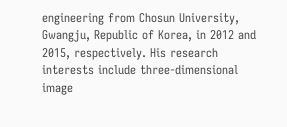engineering from Chosun University, Gwangju, Republic of Korea, in 2012 and 2015, respectively. His research interests include three-dimensional image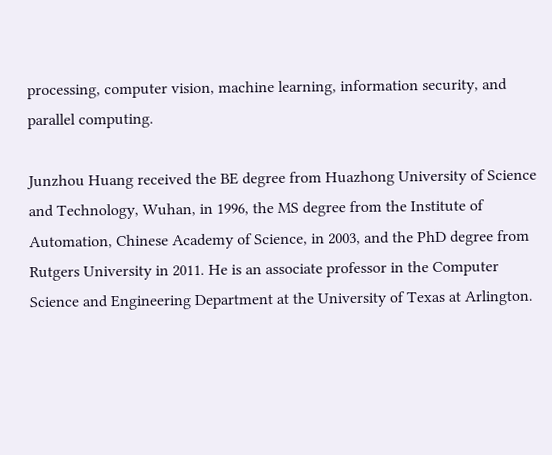processing, computer vision, machine learning, information security, and parallel computing.

Junzhou Huang received the BE degree from Huazhong University of Science and Technology, Wuhan, in 1996, the MS degree from the Institute of Automation, Chinese Academy of Science, in 2003, and the PhD degree from Rutgers University in 2011. He is an associate professor in the Computer Science and Engineering Department at the University of Texas at Arlington.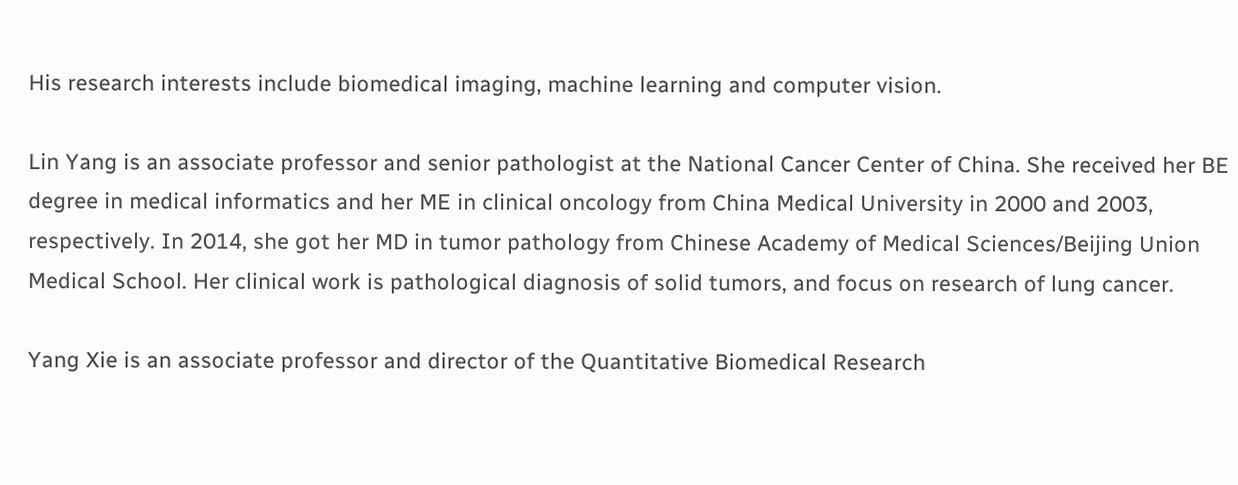His research interests include biomedical imaging, machine learning and computer vision.

Lin Yang is an associate professor and senior pathologist at the National Cancer Center of China. She received her BE degree in medical informatics and her ME in clinical oncology from China Medical University in 2000 and 2003, respectively. In 2014, she got her MD in tumor pathology from Chinese Academy of Medical Sciences/Beijing Union Medical School. Her clinical work is pathological diagnosis of solid tumors, and focus on research of lung cancer.

Yang Xie is an associate professor and director of the Quantitative Biomedical Research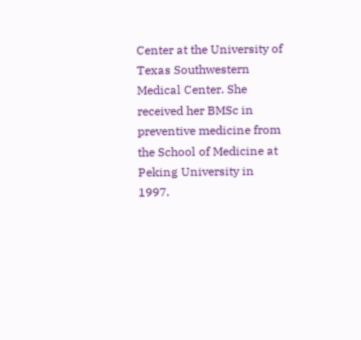Center at the University of Texas Southwestern Medical Center. She received her BMSc in preventive medicine from the School of Medicine at Peking University in 1997.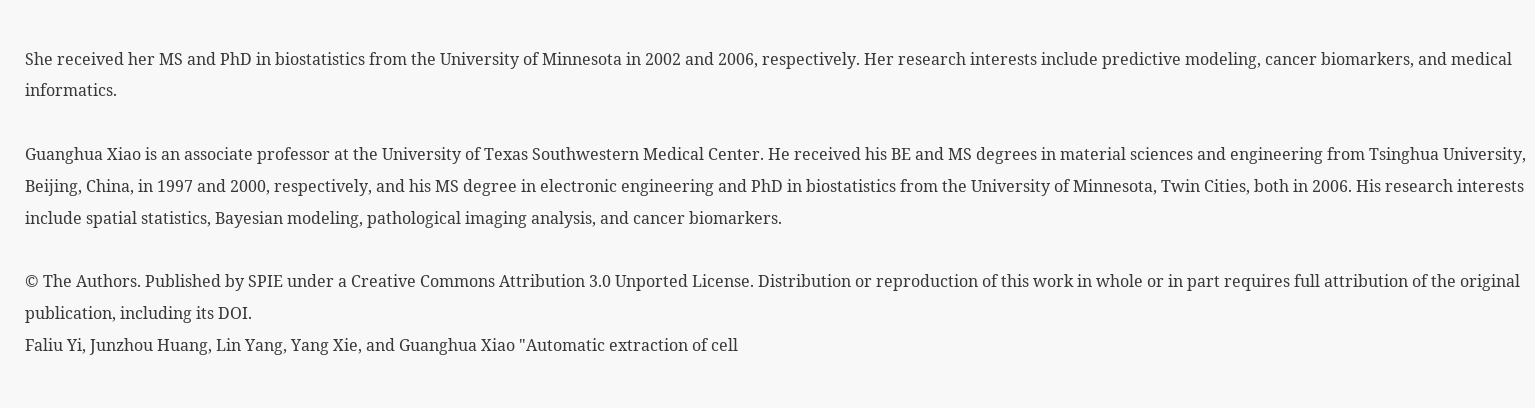She received her MS and PhD in biostatistics from the University of Minnesota in 2002 and 2006, respectively. Her research interests include predictive modeling, cancer biomarkers, and medical informatics.

Guanghua Xiao is an associate professor at the University of Texas Southwestern Medical Center. He received his BE and MS degrees in material sciences and engineering from Tsinghua University, Beijing, China, in 1997 and 2000, respectively, and his MS degree in electronic engineering and PhD in biostatistics from the University of Minnesota, Twin Cities, both in 2006. His research interests include spatial statistics, Bayesian modeling, pathological imaging analysis, and cancer biomarkers.

© The Authors. Published by SPIE under a Creative Commons Attribution 3.0 Unported License. Distribution or reproduction of this work in whole or in part requires full attribution of the original publication, including its DOI.
Faliu Yi, Junzhou Huang, Lin Yang, Yang Xie, and Guanghua Xiao "Automatic extraction of cell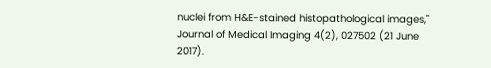nuclei from H&E-stained histopathological images," Journal of Medical Imaging 4(2), 027502 (21 June 2017).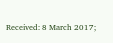Received: 8 March 2017;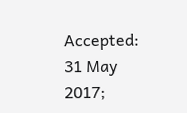Accepted: 31 May 2017;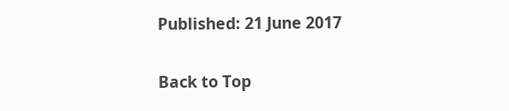Published: 21 June 2017

Back to Top